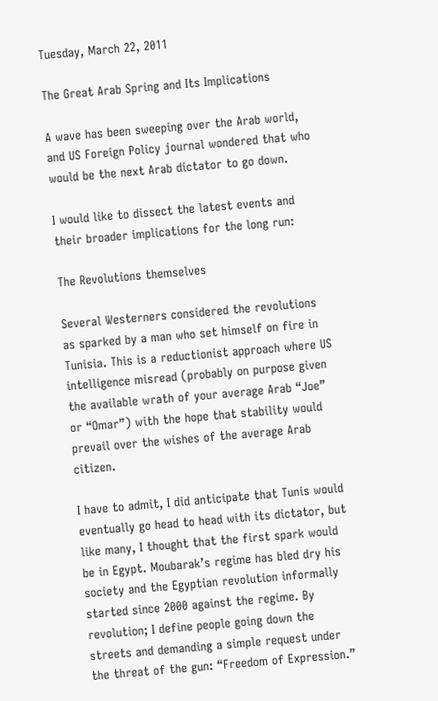Tuesday, March 22, 2011

The Great Arab Spring and Its Implications

A wave has been sweeping over the Arab world, and US Foreign Policy journal wondered that who would be the next Arab dictator to go down.

I would like to dissect the latest events and their broader implications for the long run:

The Revolutions themselves

Several Westerners considered the revolutions as sparked by a man who set himself on fire in Tunisia. This is a reductionist approach where US intelligence misread (probably on purpose given the available wrath of your average Arab “Joe” or “Omar”) with the hope that stability would prevail over the wishes of the average Arab citizen.

I have to admit, I did anticipate that Tunis would eventually go head to head with its dictator, but like many, I thought that the first spark would be in Egypt. Moubarak’s regime has bled dry his society and the Egyptian revolution informally started since 2000 against the regime. By revolution; I define people going down the streets and demanding a simple request under the threat of the gun: “Freedom of Expression.”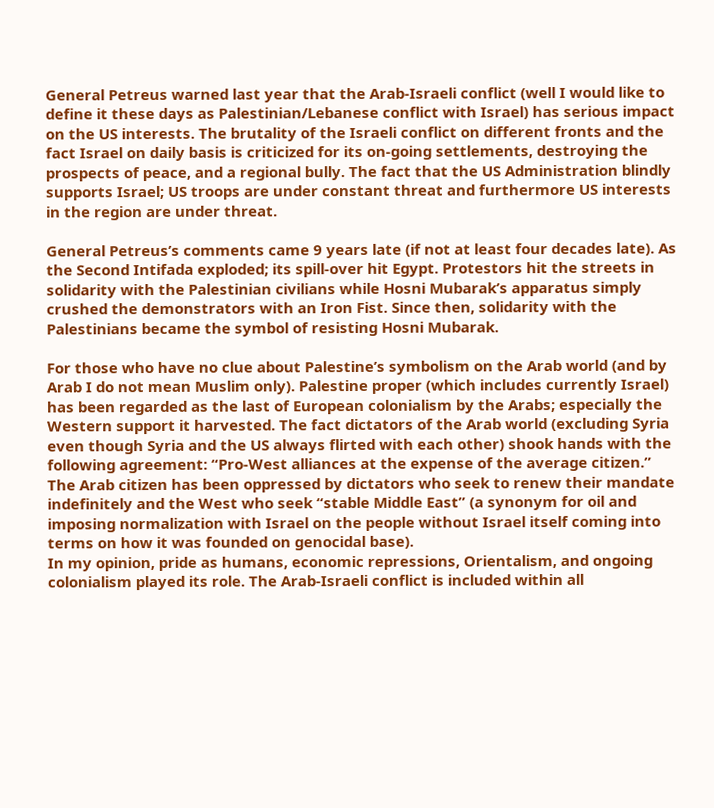General Petreus warned last year that the Arab-Israeli conflict (well I would like to define it these days as Palestinian/Lebanese conflict with Israel) has serious impact on the US interests. The brutality of the Israeli conflict on different fronts and the fact Israel on daily basis is criticized for its on-going settlements, destroying the prospects of peace, and a regional bully. The fact that the US Administration blindly supports Israel; US troops are under constant threat and furthermore US interests in the region are under threat.

General Petreus’s comments came 9 years late (if not at least four decades late). As the Second Intifada exploded; its spill-over hit Egypt. Protestors hit the streets in solidarity with the Palestinian civilians while Hosni Mubarak’s apparatus simply crushed the demonstrators with an Iron Fist. Since then, solidarity with the Palestinians became the symbol of resisting Hosni Mubarak.

For those who have no clue about Palestine’s symbolism on the Arab world (and by Arab I do not mean Muslim only). Palestine proper (which includes currently Israel) has been regarded as the last of European colonialism by the Arabs; especially the Western support it harvested. The fact dictators of the Arab world (excluding Syria even though Syria and the US always flirted with each other) shook hands with the following agreement: “Pro-West alliances at the expense of the average citizen.” The Arab citizen has been oppressed by dictators who seek to renew their mandate indefinitely and the West who seek “stable Middle East” (a synonym for oil and imposing normalization with Israel on the people without Israel itself coming into terms on how it was founded on genocidal base).
In my opinion, pride as humans, economic repressions, Orientalism, and ongoing colonialism played its role. The Arab-Israeli conflict is included within all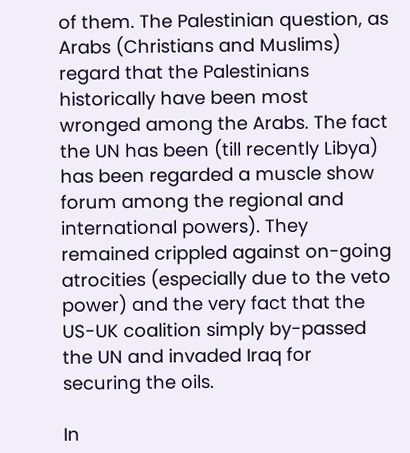of them. The Palestinian question, as Arabs (Christians and Muslims) regard that the Palestinians historically have been most wronged among the Arabs. The fact the UN has been (till recently Libya) has been regarded a muscle show forum among the regional and international powers). They remained crippled against on-going atrocities (especially due to the veto power) and the very fact that the US-UK coalition simply by-passed the UN and invaded Iraq for securing the oils.

In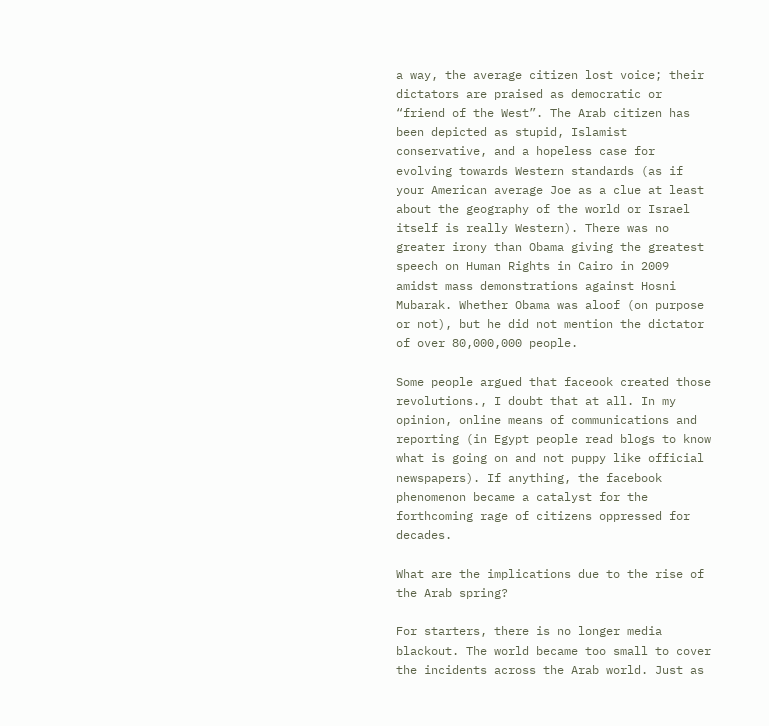a way, the average citizen lost voice; their dictators are praised as democratic or “friend of the West”. The Arab citizen has been depicted as stupid, Islamist conservative, and a hopeless case for evolving towards Western standards (as if your American average Joe as a clue at least about the geography of the world or Israel itself is really Western). There was no greater irony than Obama giving the greatest speech on Human Rights in Cairo in 2009 amidst mass demonstrations against Hosni Mubarak. Whether Obama was aloof (on purpose or not), but he did not mention the dictator of over 80,000,000 people.

Some people argued that faceook created those revolutions., I doubt that at all. In my opinion, online means of communications and reporting (in Egypt people read blogs to know what is going on and not puppy like official newspapers). If anything, the facebook phenomenon became a catalyst for the forthcoming rage of citizens oppressed for decades.

What are the implications due to the rise of the Arab spring?

For starters, there is no longer media blackout. The world became too small to cover the incidents across the Arab world. Just as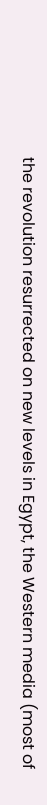the revolution resurrected on new levels in Egypt, the Western media (most of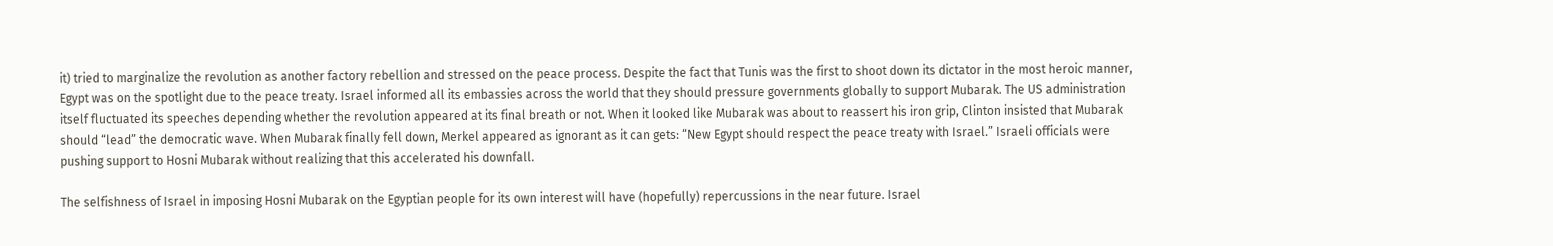it) tried to marginalize the revolution as another factory rebellion and stressed on the peace process. Despite the fact that Tunis was the first to shoot down its dictator in the most heroic manner, Egypt was on the spotlight due to the peace treaty. Israel informed all its embassies across the world that they should pressure governments globally to support Mubarak. The US administration itself fluctuated its speeches depending whether the revolution appeared at its final breath or not. When it looked like Mubarak was about to reassert his iron grip, Clinton insisted that Mubarak should “lead” the democratic wave. When Mubarak finally fell down, Merkel appeared as ignorant as it can gets: “New Egypt should respect the peace treaty with Israel.” Israeli officials were pushing support to Hosni Mubarak without realizing that this accelerated his downfall.

The selfishness of Israel in imposing Hosni Mubarak on the Egyptian people for its own interest will have (hopefully) repercussions in the near future. Israel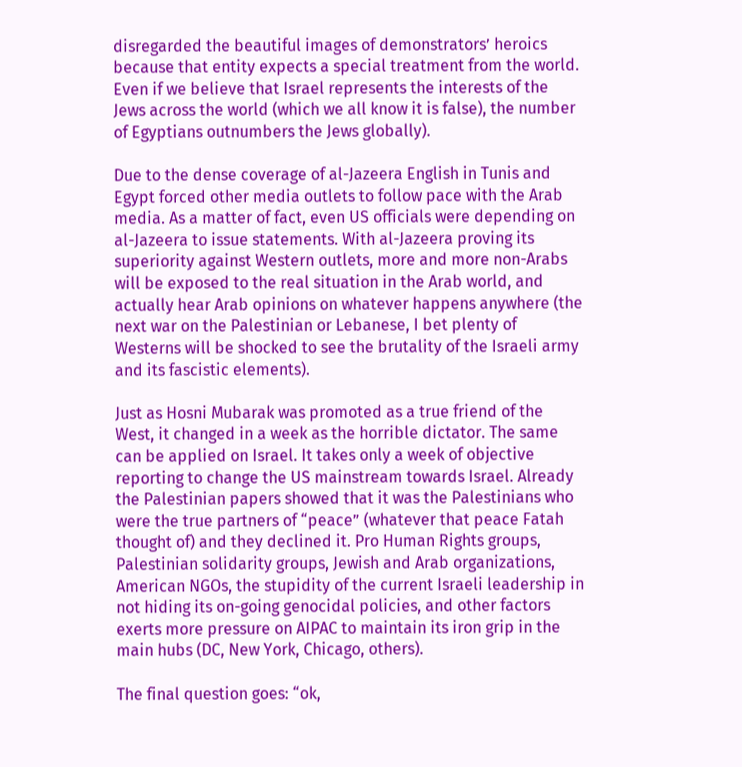disregarded the beautiful images of demonstrators’ heroics because that entity expects a special treatment from the world. Even if we believe that Israel represents the interests of the Jews across the world (which we all know it is false), the number of Egyptians outnumbers the Jews globally).

Due to the dense coverage of al-Jazeera English in Tunis and Egypt forced other media outlets to follow pace with the Arab media. As a matter of fact, even US officials were depending on al-Jazeera to issue statements. With al-Jazeera proving its superiority against Western outlets, more and more non-Arabs will be exposed to the real situation in the Arab world, and actually hear Arab opinions on whatever happens anywhere (the next war on the Palestinian or Lebanese, I bet plenty of Westerns will be shocked to see the brutality of the Israeli army and its fascistic elements).

Just as Hosni Mubarak was promoted as a true friend of the West, it changed in a week as the horrible dictator. The same can be applied on Israel. It takes only a week of objective reporting to change the US mainstream towards Israel. Already the Palestinian papers showed that it was the Palestinians who were the true partners of “peace” (whatever that peace Fatah thought of) and they declined it. Pro Human Rights groups, Palestinian solidarity groups, Jewish and Arab organizations, American NGOs, the stupidity of the current Israeli leadership in not hiding its on-going genocidal policies, and other factors exerts more pressure on AIPAC to maintain its iron grip in the main hubs (DC, New York, Chicago, others).

The final question goes: “ok,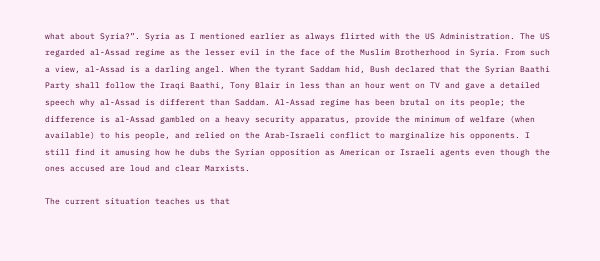what about Syria?”. Syria as I mentioned earlier as always flirted with the US Administration. The US regarded al-Assad regime as the lesser evil in the face of the Muslim Brotherhood in Syria. From such a view, al-Assad is a darling angel. When the tyrant Saddam hid, Bush declared that the Syrian Baathi Party shall follow the Iraqi Baathi, Tony Blair in less than an hour went on TV and gave a detailed speech why al-Assad is different than Saddam. Al-Assad regime has been brutal on its people; the difference is al-Assad gambled on a heavy security apparatus, provide the minimum of welfare (when available) to his people, and relied on the Arab-Israeli conflict to marginalize his opponents. I still find it amusing how he dubs the Syrian opposition as American or Israeli agents even though the ones accused are loud and clear Marxists.

The current situation teaches us that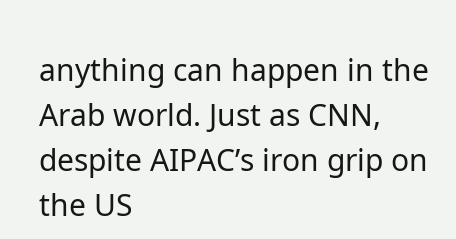anything can happen in the Arab world. Just as CNN, despite AIPAC’s iron grip on the US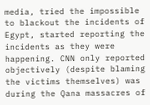media, tried the impossible to blackout the incidents of Egypt, started reporting the incidents as they were happening. CNN only reported objectively (despite blaming the victims themselves) was during the Qana massacres of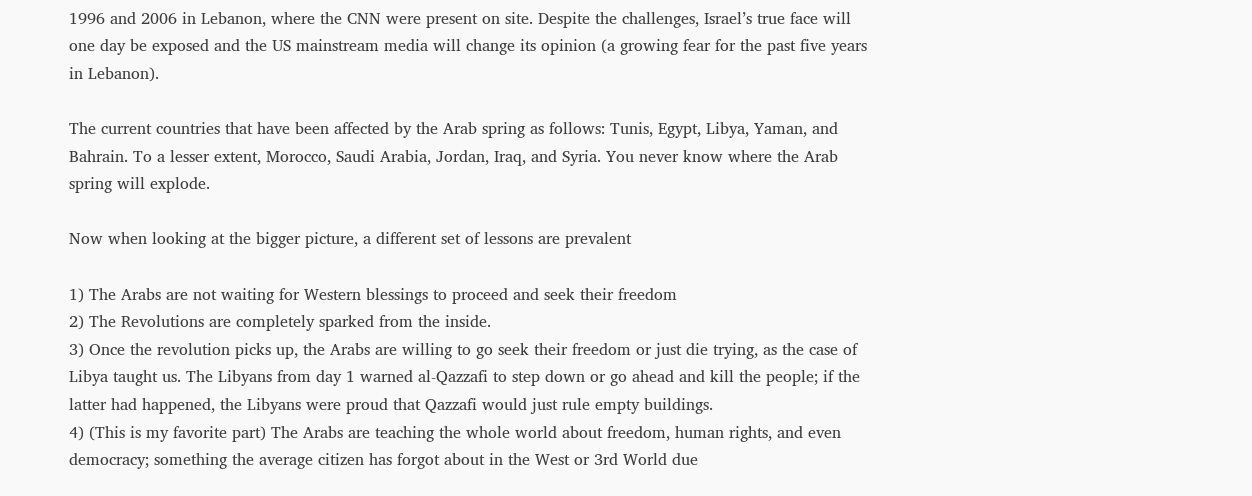1996 and 2006 in Lebanon, where the CNN were present on site. Despite the challenges, Israel’s true face will one day be exposed and the US mainstream media will change its opinion (a growing fear for the past five years in Lebanon).

The current countries that have been affected by the Arab spring as follows: Tunis, Egypt, Libya, Yaman, and Bahrain. To a lesser extent, Morocco, Saudi Arabia, Jordan, Iraq, and Syria. You never know where the Arab spring will explode.

Now when looking at the bigger picture, a different set of lessons are prevalent

1) The Arabs are not waiting for Western blessings to proceed and seek their freedom
2) The Revolutions are completely sparked from the inside.
3) Once the revolution picks up, the Arabs are willing to go seek their freedom or just die trying, as the case of Libya taught us. The Libyans from day 1 warned al-Qazzafi to step down or go ahead and kill the people; if the latter had happened, the Libyans were proud that Qazzafi would just rule empty buildings.
4) (This is my favorite part) The Arabs are teaching the whole world about freedom, human rights, and even democracy; something the average citizen has forgot about in the West or 3rd World due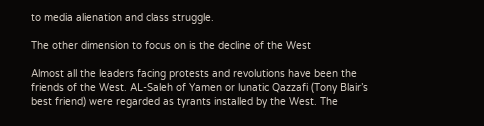to media alienation and class struggle.

The other dimension to focus on is the decline of the West

Almost all the leaders facing protests and revolutions have been the friends of the West. AL-Saleh of Yamen or lunatic Qazzafi (Tony Blair’s best friend) were regarded as tyrants installed by the West. The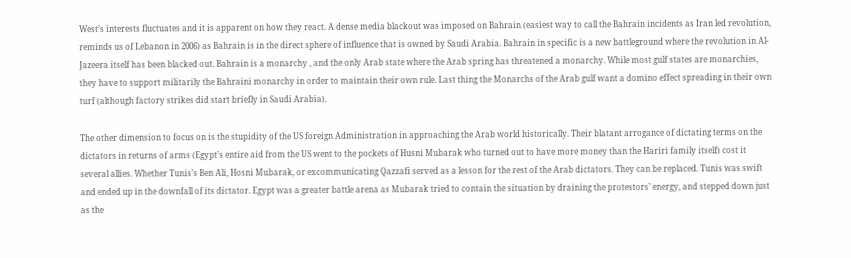West’s interests fluctuates and it is apparent on how they react. A dense media blackout was imposed on Bahrain (easiest way to call the Bahrain incidents as Iran led revolution, reminds us of Lebanon in 2006) as Bahrain is in the direct sphere of influence that is owned by Saudi Arabia. Bahrain in specific is a new battleground where the revolution in Al-Jazeera itself has been blacked out. Bahrain is a monarchy , and the only Arab state where the Arab spring has threatened a monarchy. While most gulf states are monarchies, they have to support militarily the Bahraini monarchy in order to maintain their own rule. Last thing the Monarchs of the Arab gulf want a domino effect spreading in their own turf (although factory strikes did start briefly in Saudi Arabia).

The other dimension to focus on is the stupidity of the US foreign Administration in approaching the Arab world historically. Their blatant arrogance of dictating terms on the dictators in returns of arms (Egypt’s entire aid from the US went to the pockets of Husni Mubarak who turned out to have more money than the Hariri family itself) cost it several allies. Whether Tunis’s Ben Ali, Hosni Mubarak, or excommunicating Qazzafi served as a lesson for the rest of the Arab dictators. They can be replaced. Tunis was swift and ended up in the downfall of its dictator. Egypt was a greater battle arena as Mubarak tried to contain the situation by draining the protestors’ energy, and stepped down just as the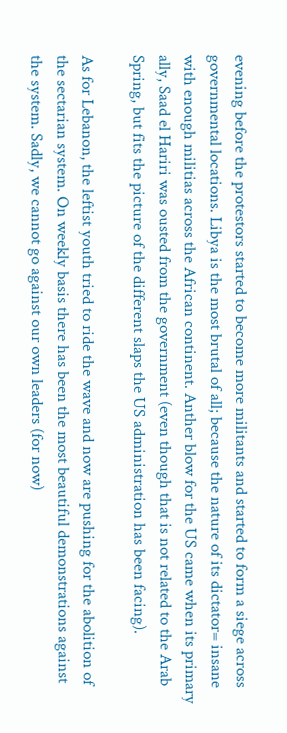evening before the protestors started to become more militants and started to form a siege across governmental locations. Libya is the most brutal of all; because the nature of its dictator= insane with enough militias across the African continent. Anther blow for the US came when its primary ally, Saad el Hariri was ousted from the government (even though that is not related to the Arab Spring, but fits the picture of the different slaps the US administration has been facing).

As for Lebanon, the leftist youth tried to ride the wave and now are pushing for the abolition of the sectarian system. On weekly basis there has been the most beautiful demonstrations against the system. Sadly, we cannot go against our own leaders (for now)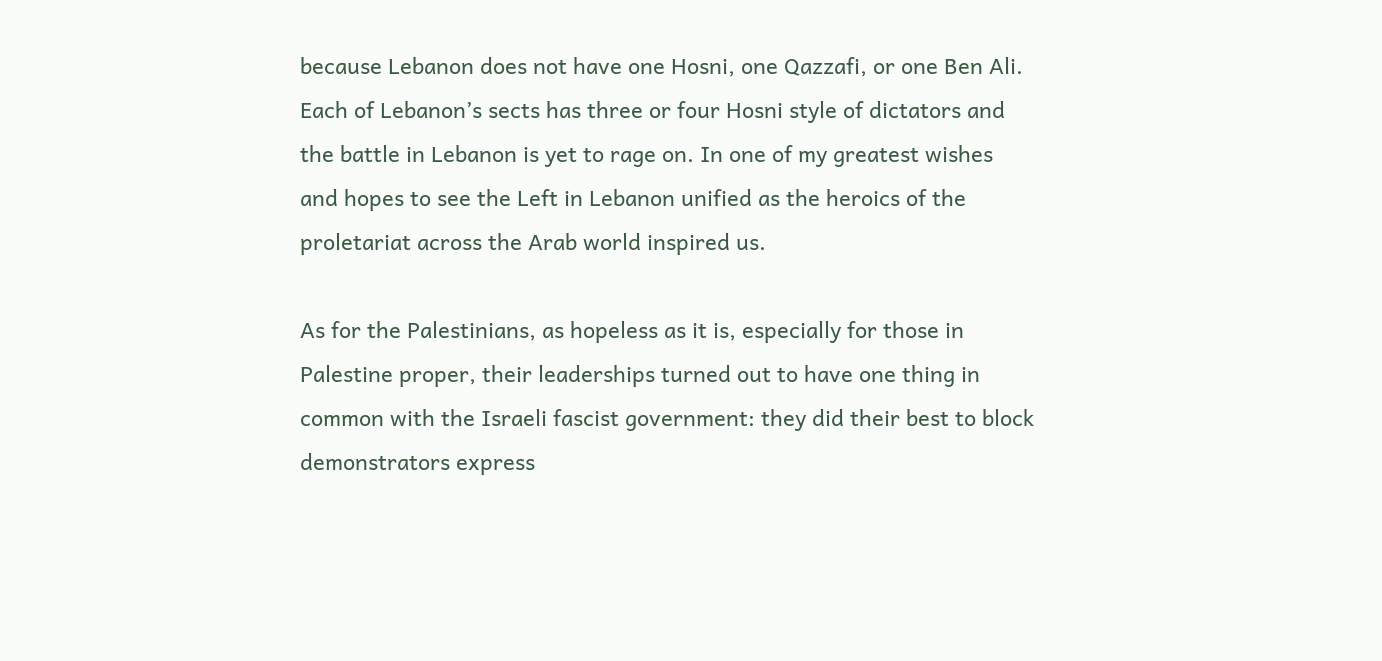because Lebanon does not have one Hosni, one Qazzafi, or one Ben Ali. Each of Lebanon’s sects has three or four Hosni style of dictators and the battle in Lebanon is yet to rage on. In one of my greatest wishes and hopes to see the Left in Lebanon unified as the heroics of the proletariat across the Arab world inspired us.

As for the Palestinians, as hopeless as it is, especially for those in Palestine proper, their leaderships turned out to have one thing in common with the Israeli fascist government: they did their best to block demonstrators express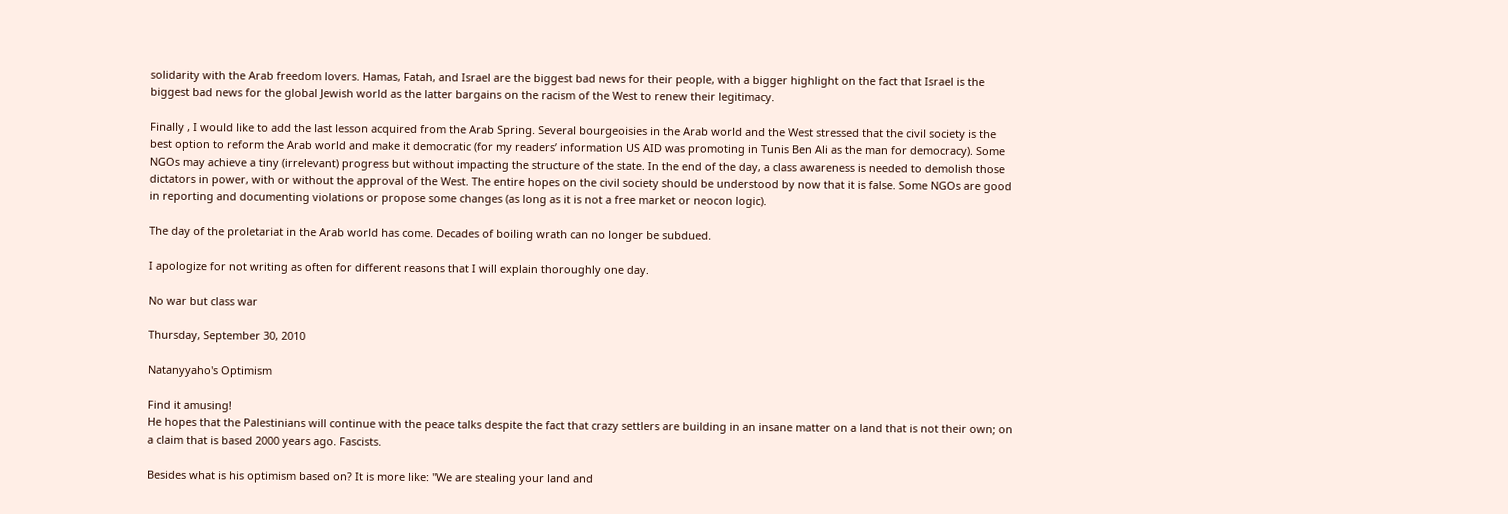solidarity with the Arab freedom lovers. Hamas, Fatah, and Israel are the biggest bad news for their people, with a bigger highlight on the fact that Israel is the biggest bad news for the global Jewish world as the latter bargains on the racism of the West to renew their legitimacy.

Finally , I would like to add the last lesson acquired from the Arab Spring. Several bourgeoisies in the Arab world and the West stressed that the civil society is the best option to reform the Arab world and make it democratic (for my readers’ information US AID was promoting in Tunis Ben Ali as the man for democracy). Some NGOs may achieve a tiny (irrelevant) progress but without impacting the structure of the state. In the end of the day, a class awareness is needed to demolish those dictators in power, with or without the approval of the West. The entire hopes on the civil society should be understood by now that it is false. Some NGOs are good in reporting and documenting violations or propose some changes (as long as it is not a free market or neocon logic).

The day of the proletariat in the Arab world has come. Decades of boiling wrath can no longer be subdued.

I apologize for not writing as often for different reasons that I will explain thoroughly one day.

No war but class war

Thursday, September 30, 2010

Natanyyaho's Optimism

Find it amusing!
He hopes that the Palestinians will continue with the peace talks despite the fact that crazy settlers are building in an insane matter on a land that is not their own; on a claim that is based 2000 years ago. Fascists.

Besides what is his optimism based on? It is more like: "We are stealing your land and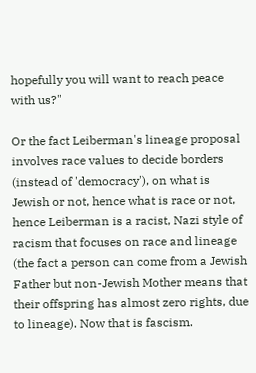hopefully you will want to reach peace with us?"

Or the fact Leiberman's lineage proposal involves race values to decide borders (instead of 'democracy'), on what is Jewish or not, hence what is race or not, hence Leiberman is a racist, Nazi style of racism that focuses on race and lineage (the fact a person can come from a Jewish Father but non-Jewish Mother means that their offspring has almost zero rights, due to lineage). Now that is fascism.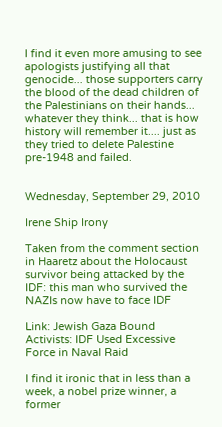I find it even more amusing to see apologists justifying all that genocide... those supporters carry the blood of the dead children of the Palestinians on their hands... whatever they think... that is how history will remember it.... just as they tried to delete Palestine pre-1948 and failed.


Wednesday, September 29, 2010

Irene Ship Irony

Taken from the comment section in Haaretz about the Holocaust survivor being attacked by the IDF: this man who survived the NAZIs now have to face IDF

Link: Jewish Gaza Bound Activists: IDF Used Excessive Force in Naval Raid

I find it ironic that in less than a week, a nobel prize winner, a former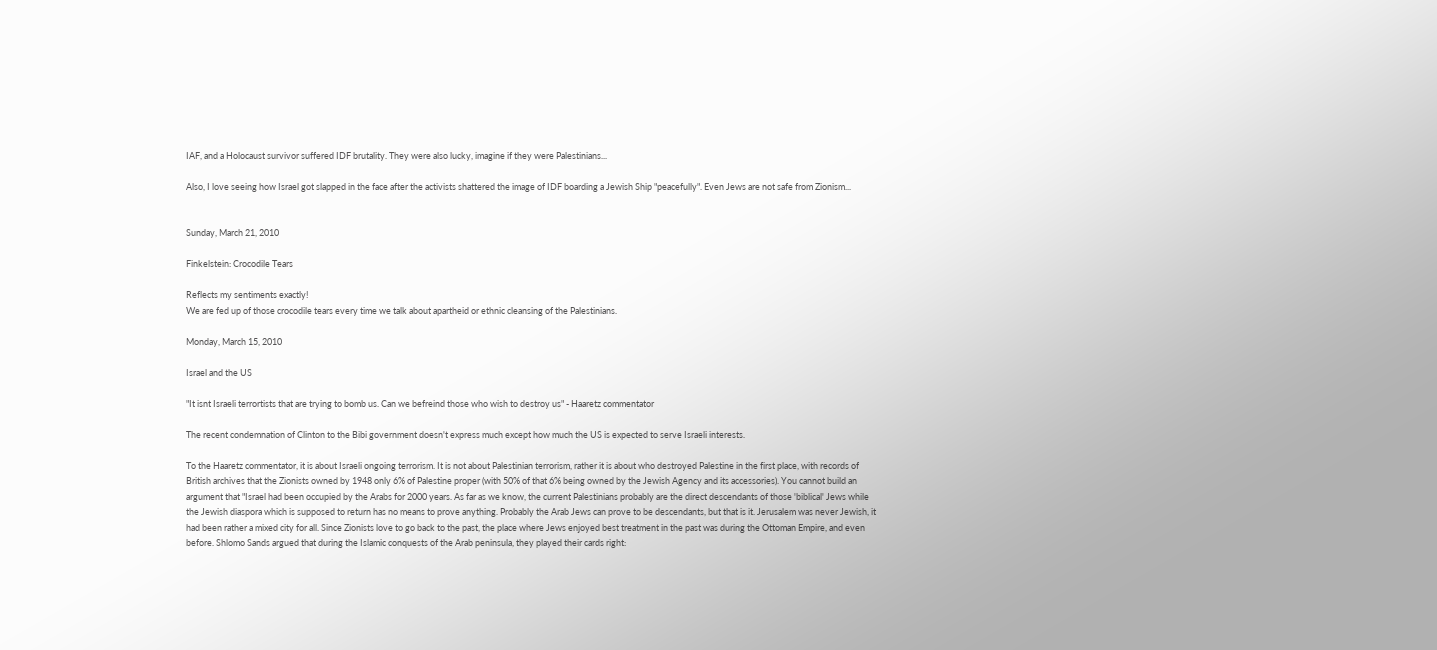IAF, and a Holocaust survivor suffered IDF brutality. They were also lucky, imagine if they were Palestinians...

Also, I love seeing how Israel got slapped in the face after the activists shattered the image of IDF boarding a Jewish Ship "peacefully". Even Jews are not safe from Zionism...


Sunday, March 21, 2010

Finkelstein: Crocodile Tears

Reflects my sentiments exactly!
We are fed up of those crocodile tears every time we talk about apartheid or ethnic cleansing of the Palestinians.

Monday, March 15, 2010

Israel and the US

"It isnt Israeli terrortists that are trying to bomb us. Can we befreind those who wish to destroy us" - Haaretz commentator

The recent condemnation of Clinton to the Bibi government doesn't express much except how much the US is expected to serve Israeli interests.

To the Haaretz commentator, it is about Israeli ongoing terrorism. It is not about Palestinian terrorism, rather it is about who destroyed Palestine in the first place, with records of British archives that the Zionists owned by 1948 only 6% of Palestine proper (with 50% of that 6% being owned by the Jewish Agency and its accessories). You cannot build an argument that "Israel had been occupied by the Arabs for 2000 years. As far as we know, the current Palestinians probably are the direct descendants of those 'biblical' Jews while the Jewish diaspora which is supposed to return has no means to prove anything. Probably the Arab Jews can prove to be descendants, but that is it. Jerusalem was never Jewish, it had been rather a mixed city for all. Since Zionists love to go back to the past, the place where Jews enjoyed best treatment in the past was during the Ottoman Empire, and even before. Shlomo Sands argued that during the Islamic conquests of the Arab peninsula, they played their cards right: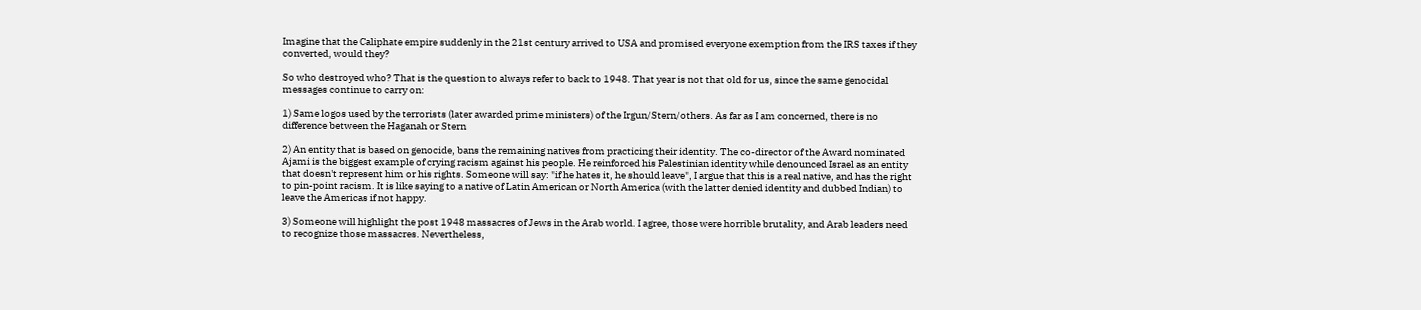Imagine that the Caliphate empire suddenly in the 21st century arrived to USA and promised everyone exemption from the IRS taxes if they converted, would they?

So who destroyed who? That is the question to always refer to back to 1948. That year is not that old for us, since the same genocidal messages continue to carry on:

1) Same logos used by the terrorists (later awarded prime ministers) of the Irgun/Stern/others. As far as I am concerned, there is no difference between the Haganah or Stern

2) An entity that is based on genocide, bans the remaining natives from practicing their identity. The co-director of the Award nominated Ajami is the biggest example of crying racism against his people. He reinforced his Palestinian identity while denounced Israel as an entity that doesn't represent him or his rights. Someone will say: "if he hates it, he should leave", I argue that this is a real native, and has the right to pin-point racism. It is like saying to a native of Latin American or North America (with the latter denied identity and dubbed Indian) to leave the Americas if not happy.

3) Someone will highlight the post 1948 massacres of Jews in the Arab world. I agree, those were horrible brutality, and Arab leaders need to recognize those massacres. Nevertheless,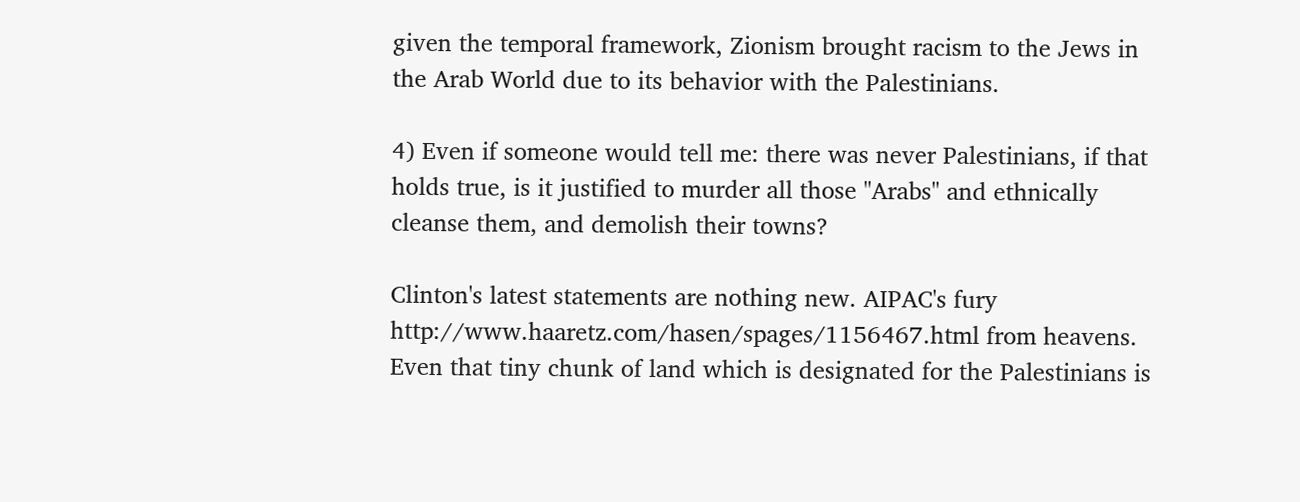given the temporal framework, Zionism brought racism to the Jews in the Arab World due to its behavior with the Palestinians.

4) Even if someone would tell me: there was never Palestinians, if that holds true, is it justified to murder all those "Arabs" and ethnically cleanse them, and demolish their towns?

Clinton's latest statements are nothing new. AIPAC's fury http://www.haaretz.com/hasen/spages/1156467.html from heavens. Even that tiny chunk of land which is designated for the Palestinians is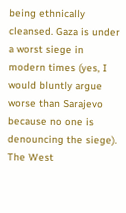being ethnically cleansed. Gaza is under a worst siege in modern times (yes, I would bluntly argue worse than Sarajevo because no one is denouncing the siege). The West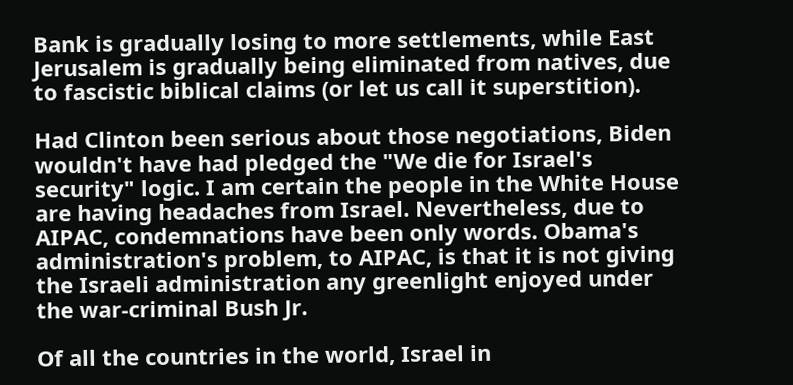Bank is gradually losing to more settlements, while East Jerusalem is gradually being eliminated from natives, due to fascistic biblical claims (or let us call it superstition).

Had Clinton been serious about those negotiations, Biden wouldn't have had pledged the "We die for Israel's security" logic. I am certain the people in the White House are having headaches from Israel. Nevertheless, due to AIPAC, condemnations have been only words. Obama's administration's problem, to AIPAC, is that it is not giving the Israeli administration any greenlight enjoyed under the war-criminal Bush Jr.

Of all the countries in the world, Israel in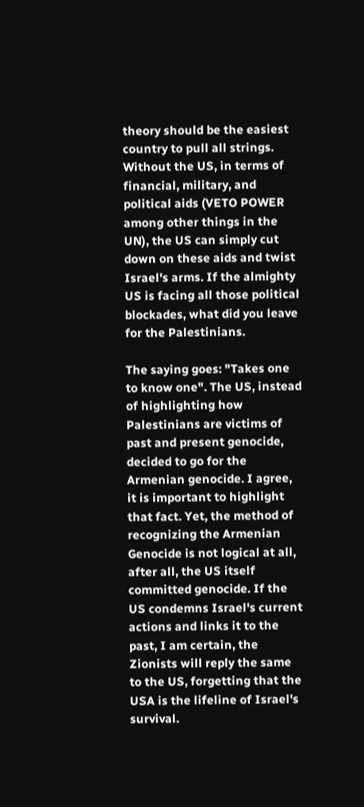theory should be the easiest country to pull all strings. Without the US, in terms of financial, military, and political aids (VETO POWER among other things in the UN), the US can simply cut down on these aids and twist Israel's arms. If the almighty US is facing all those political blockades, what did you leave for the Palestinians.

The saying goes: "Takes one to know one". The US, instead of highlighting how Palestinians are victims of past and present genocide, decided to go for the Armenian genocide. I agree, it is important to highlight that fact. Yet, the method of recognizing the Armenian Genocide is not logical at all, after all, the US itself committed genocide. If the US condemns Israel's current actions and links it to the past, I am certain, the Zionists will reply the same to the US, forgetting that the USA is the lifeline of Israel's survival.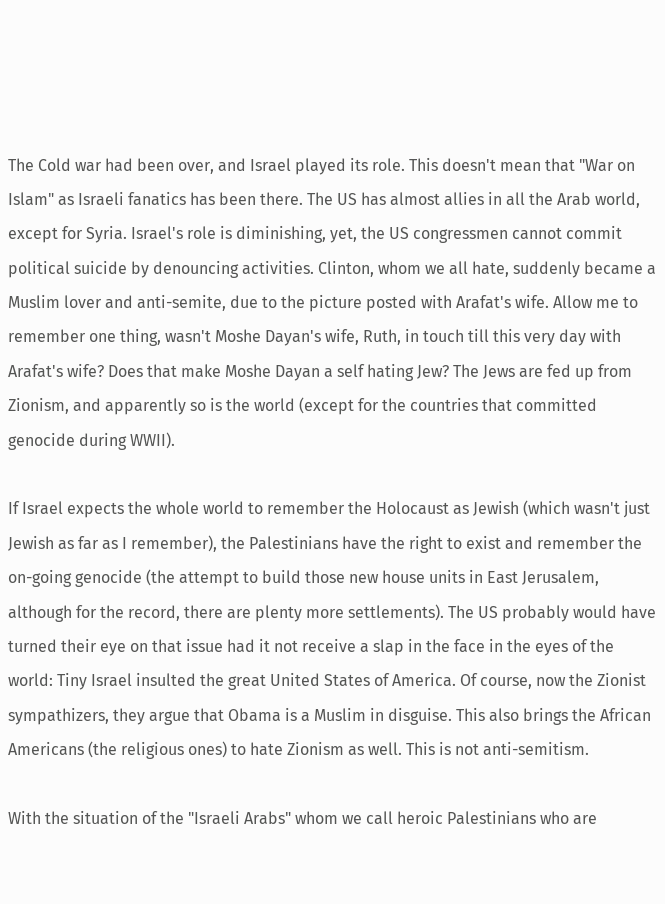The Cold war had been over, and Israel played its role. This doesn't mean that "War on Islam" as Israeli fanatics has been there. The US has almost allies in all the Arab world, except for Syria. Israel's role is diminishing, yet, the US congressmen cannot commit political suicide by denouncing activities. Clinton, whom we all hate, suddenly became a Muslim lover and anti-semite, due to the picture posted with Arafat's wife. Allow me to remember one thing, wasn't Moshe Dayan's wife, Ruth, in touch till this very day with Arafat's wife? Does that make Moshe Dayan a self hating Jew? The Jews are fed up from Zionism, and apparently so is the world (except for the countries that committed genocide during WWII).

If Israel expects the whole world to remember the Holocaust as Jewish (which wasn't just Jewish as far as I remember), the Palestinians have the right to exist and remember the on-going genocide (the attempt to build those new house units in East Jerusalem, although for the record, there are plenty more settlements). The US probably would have turned their eye on that issue had it not receive a slap in the face in the eyes of the world: Tiny Israel insulted the great United States of America. Of course, now the Zionist sympathizers, they argue that Obama is a Muslim in disguise. This also brings the African Americans (the religious ones) to hate Zionism as well. This is not anti-semitism.

With the situation of the "Israeli Arabs" whom we call heroic Palestinians who are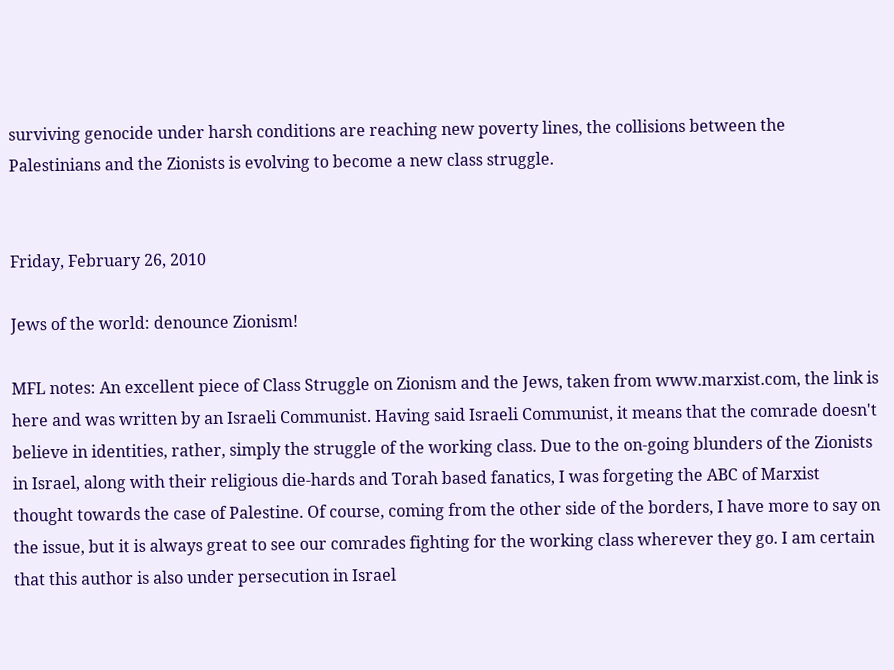surviving genocide under harsh conditions are reaching new poverty lines, the collisions between the Palestinians and the Zionists is evolving to become a new class struggle.


Friday, February 26, 2010

Jews of the world: denounce Zionism!

MFL notes: An excellent piece of Class Struggle on Zionism and the Jews, taken from www.marxist.com, the link is here and was written by an Israeli Communist. Having said Israeli Communist, it means that the comrade doesn't believe in identities, rather, simply the struggle of the working class. Due to the on-going blunders of the Zionists in Israel, along with their religious die-hards and Torah based fanatics, I was forgeting the ABC of Marxist thought towards the case of Palestine. Of course, coming from the other side of the borders, I have more to say on the issue, but it is always great to see our comrades fighting for the working class wherever they go. I am certain that this author is also under persecution in Israel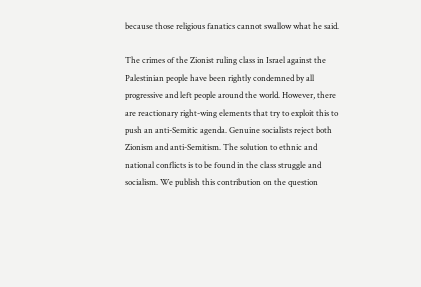because those religious fanatics cannot swallow what he said.

The crimes of the Zionist ruling class in Israel against the Palestinian people have been rightly condemned by all progressive and left people around the world. However, there are reactionary right-wing elements that try to exploit this to push an anti-Semitic agenda. Genuine socialists reject both Zionism and anti-Semitism. The solution to ethnic and national conflicts is to be found in the class struggle and socialism. We publish this contribution on the question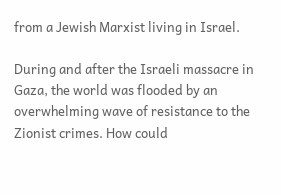from a Jewish Marxist living in Israel.

During and after the Israeli massacre in Gaza, the world was flooded by an overwhelming wave of resistance to the Zionist crimes. How could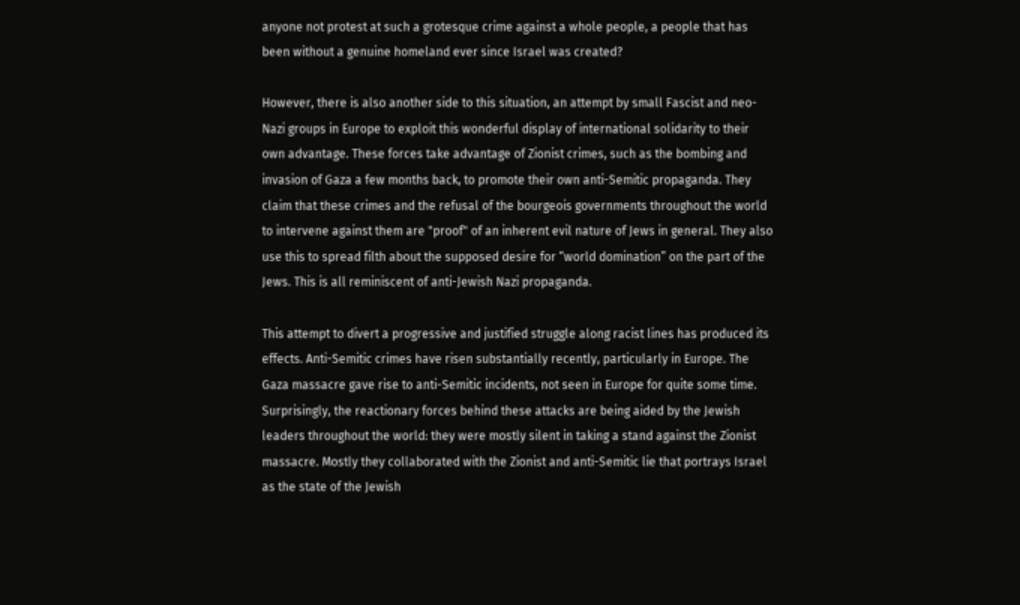anyone not protest at such a grotesque crime against a whole people, a people that has been without a genuine homeland ever since Israel was created?

However, there is also another side to this situation, an attempt by small Fascist and neo-Nazi groups in Europe to exploit this wonderful display of international solidarity to their own advantage. These forces take advantage of Zionist crimes, such as the bombing and invasion of Gaza a few months back, to promote their own anti-Semitic propaganda. They claim that these crimes and the refusal of the bourgeois governments throughout the world to intervene against them are "proof" of an inherent evil nature of Jews in general. They also use this to spread filth about the supposed desire for “world domination” on the part of the Jews. This is all reminiscent of anti-Jewish Nazi propaganda.

This attempt to divert a progressive and justified struggle along racist lines has produced its effects. Anti-Semitic crimes have risen substantially recently, particularly in Europe. The Gaza massacre gave rise to anti-Semitic incidents, not seen in Europe for quite some time. Surprisingly, the reactionary forces behind these attacks are being aided by the Jewish leaders throughout the world: they were mostly silent in taking a stand against the Zionist massacre. Mostly they collaborated with the Zionist and anti-Semitic lie that portrays Israel as the state of the Jewish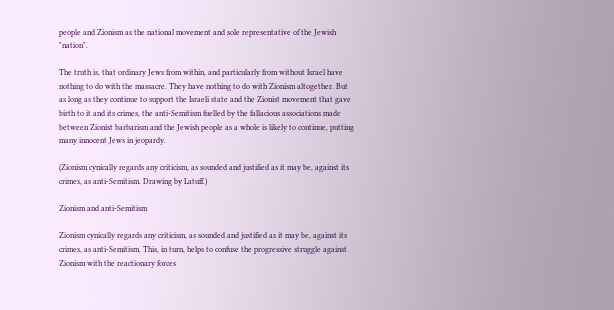people and Zionism as the national movement and sole representative of the Jewish "nation".

The truth is, that ordinary Jews from within, and particularly from without Israel have nothing to do with the massacre. They have nothing to do with Zionism altogether. But as long as they continue to support the Israeli state and the Zionist movement that gave birth to it and its crimes, the anti-Semitism fuelled by the fallacious associations made between Zionist barbarism and the Jewish people as a whole is likely to continue, putting many innocent Jews in jeopardy.

(Zionism cynically regards any criticism, as sounded and justified as it may be, against its crimes, as anti-Semitism. Drawing by Latuff.)

Zionism and anti-Semitism

Zionism cynically regards any criticism, as sounded and justified as it may be, against its crimes, as anti-Semitism. This, in turn, helps to confuse the progressive struggle against Zionism with the reactionary forces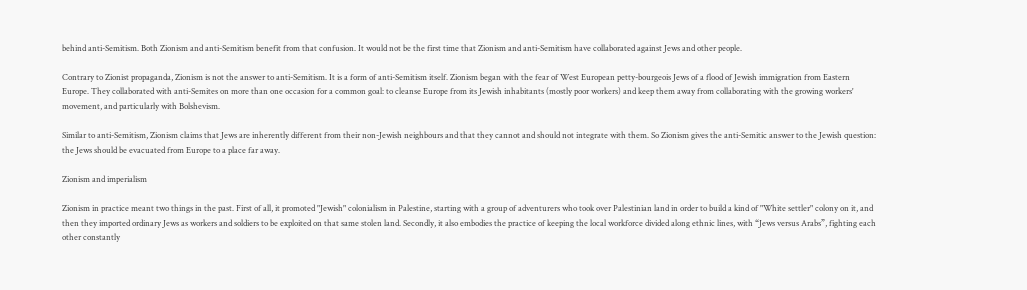behind anti-Semitism. Both Zionism and anti-Semitism benefit from that confusion. It would not be the first time that Zionism and anti-Semitism have collaborated against Jews and other people.

Contrary to Zionist propaganda, Zionism is not the answer to anti-Semitism. It is a form of anti-Semitism itself. Zionism began with the fear of West European petty-bourgeois Jews of a flood of Jewish immigration from Eastern Europe. They collaborated with anti-Semites on more than one occasion for a common goal: to cleanse Europe from its Jewish inhabitants (mostly poor workers) and keep them away from collaborating with the growing workers' movement, and particularly with Bolshevism.

Similar to anti-Semitism, Zionism claims that Jews are inherently different from their non-Jewish neighbours and that they cannot and should not integrate with them. So Zionism gives the anti-Semitic answer to the Jewish question: the Jews should be evacuated from Europe to a place far away.

Zionism and imperialism

Zionism in practice meant two things in the past. First of all, it promoted "Jewish" colonialism in Palestine, starting with a group of adventurers who took over Palestinian land in order to build a kind of "White settler" colony on it, and then they imported ordinary Jews as workers and soldiers to be exploited on that same stolen land. Secondly, it also embodies the practice of keeping the local workforce divided along ethnic lines, with “Jews versus Arabs”, fighting each other constantly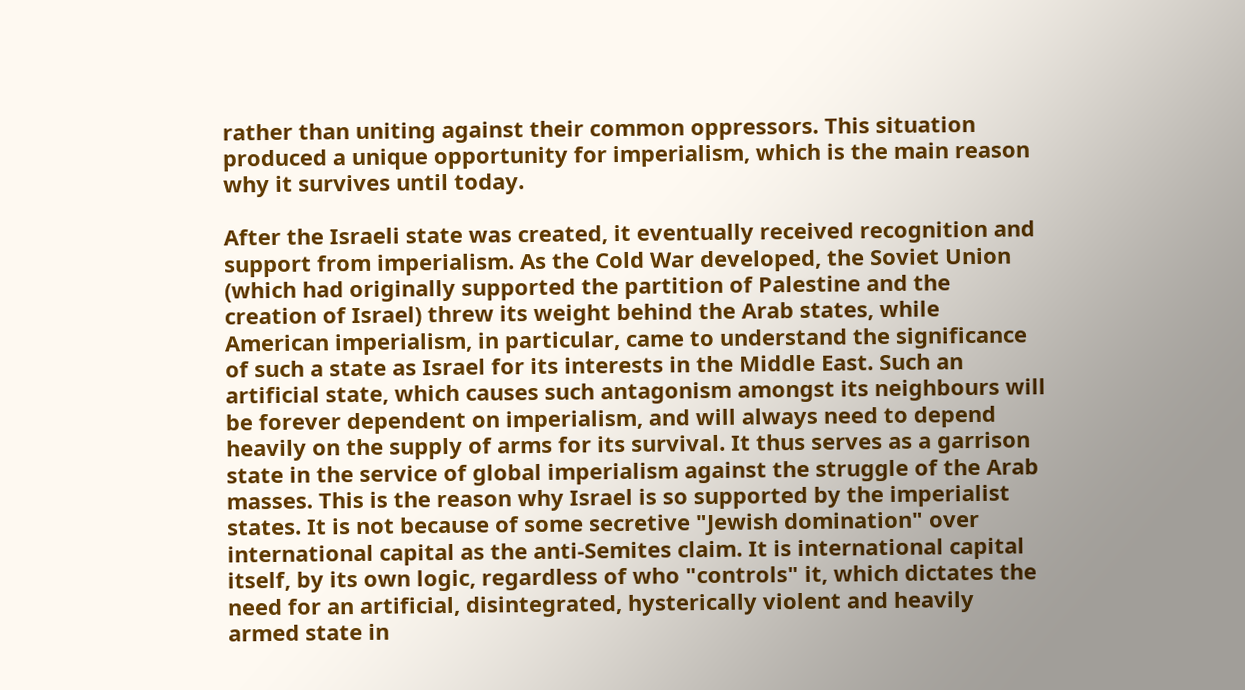rather than uniting against their common oppressors. This situation produced a unique opportunity for imperialism, which is the main reason why it survives until today.

After the Israeli state was created, it eventually received recognition and support from imperialism. As the Cold War developed, the Soviet Union (which had originally supported the partition of Palestine and the creation of Israel) threw its weight behind the Arab states, while American imperialism, in particular, came to understand the significance of such a state as Israel for its interests in the Middle East. Such an artificial state, which causes such antagonism amongst its neighbours will be forever dependent on imperialism, and will always need to depend heavily on the supply of arms for its survival. It thus serves as a garrison state in the service of global imperialism against the struggle of the Arab masses. This is the reason why Israel is so supported by the imperialist states. It is not because of some secretive "Jewish domination" over international capital as the anti-Semites claim. It is international capital itself, by its own logic, regardless of who "controls" it, which dictates the need for an artificial, disintegrated, hysterically violent and heavily armed state in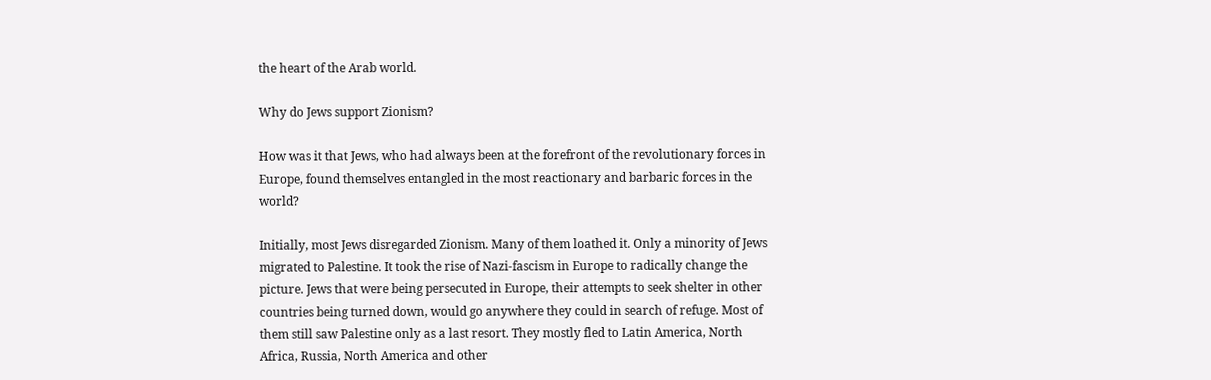the heart of the Arab world.

Why do Jews support Zionism?

How was it that Jews, who had always been at the forefront of the revolutionary forces in Europe, found themselves entangled in the most reactionary and barbaric forces in the world?

Initially, most Jews disregarded Zionism. Many of them loathed it. Only a minority of Jews migrated to Palestine. It took the rise of Nazi-fascism in Europe to radically change the picture. Jews that were being persecuted in Europe, their attempts to seek shelter in other countries being turned down, would go anywhere they could in search of refuge. Most of them still saw Palestine only as a last resort. They mostly fled to Latin America, North Africa, Russia, North America and other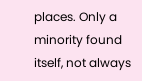places. Only a minority found itself, not always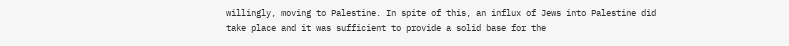willingly, moving to Palestine. In spite of this, an influx of Jews into Palestine did take place and it was sufficient to provide a solid base for the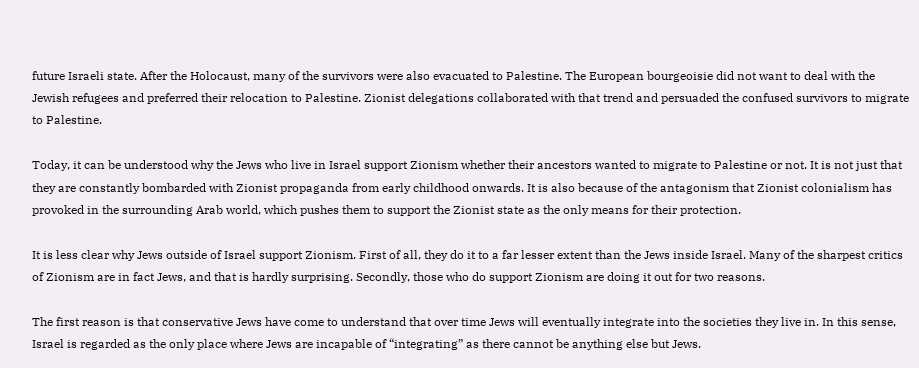future Israeli state. After the Holocaust, many of the survivors were also evacuated to Palestine. The European bourgeoisie did not want to deal with the Jewish refugees and preferred their relocation to Palestine. Zionist delegations collaborated with that trend and persuaded the confused survivors to migrate to Palestine.

Today, it can be understood why the Jews who live in Israel support Zionism whether their ancestors wanted to migrate to Palestine or not. It is not just that they are constantly bombarded with Zionist propaganda from early childhood onwards. It is also because of the antagonism that Zionist colonialism has provoked in the surrounding Arab world, which pushes them to support the Zionist state as the only means for their protection.

It is less clear why Jews outside of Israel support Zionism. First of all, they do it to a far lesser extent than the Jews inside Israel. Many of the sharpest critics of Zionism are in fact Jews, and that is hardly surprising. Secondly, those who do support Zionism are doing it out for two reasons.

The first reason is that conservative Jews have come to understand that over time Jews will eventually integrate into the societies they live in. In this sense, Israel is regarded as the only place where Jews are incapable of “integrating” as there cannot be anything else but Jews.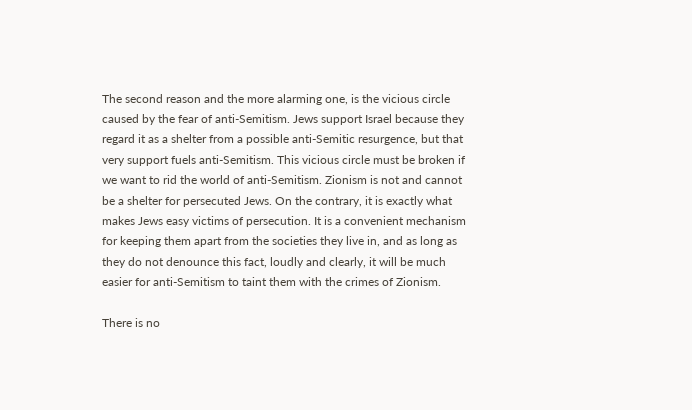The second reason and the more alarming one, is the vicious circle caused by the fear of anti-Semitism. Jews support Israel because they regard it as a shelter from a possible anti-Semitic resurgence, but that very support fuels anti-Semitism. This vicious circle must be broken if we want to rid the world of anti-Semitism. Zionism is not and cannot be a shelter for persecuted Jews. On the contrary, it is exactly what makes Jews easy victims of persecution. It is a convenient mechanism for keeping them apart from the societies they live in, and as long as they do not denounce this fact, loudly and clearly, it will be much easier for anti-Semitism to taint them with the crimes of Zionism.

There is no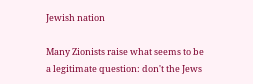Jewish nation

Many Zionists raise what seems to be a legitimate question: don't the Jews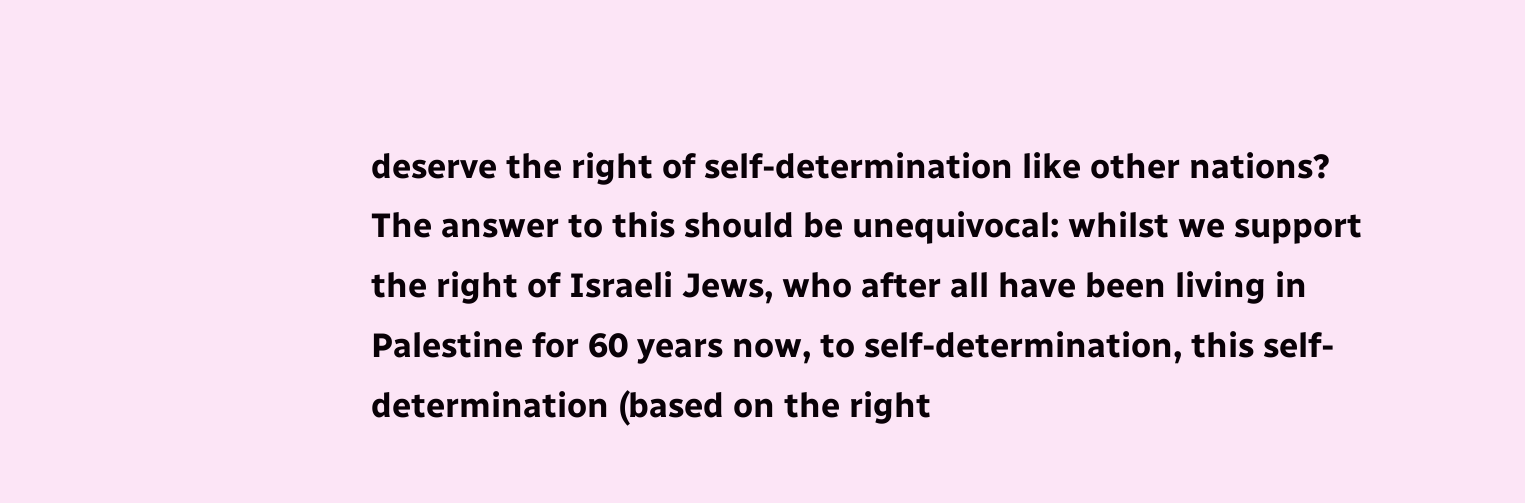deserve the right of self-determination like other nations? The answer to this should be unequivocal: whilst we support the right of Israeli Jews, who after all have been living in Palestine for 60 years now, to self-determination, this self-determination (based on the right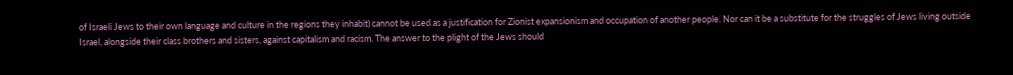of Israeli Jews to their own language and culture in the regions they inhabit) cannot be used as a justification for Zionist expansionism and occupation of another people. Nor can it be a substitute for the struggles of Jews living outside Israel, alongside their class brothers and sisters, against capitalism and racism. The answer to the plight of the Jews should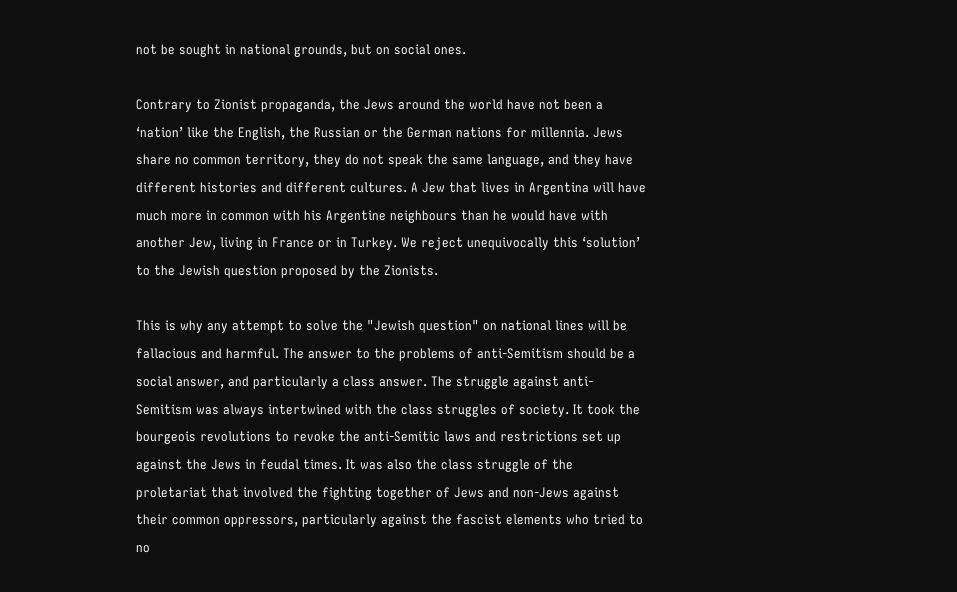not be sought in national grounds, but on social ones.

Contrary to Zionist propaganda, the Jews around the world have not been a ‘nation’ like the English, the Russian or the German nations for millennia. Jews share no common territory, they do not speak the same language, and they have different histories and different cultures. A Jew that lives in Argentina will have much more in common with his Argentine neighbours than he would have with another Jew, living in France or in Turkey. We reject unequivocally this ‘solution’ to the Jewish question proposed by the Zionists.

This is why any attempt to solve the "Jewish question" on national lines will be fallacious and harmful. The answer to the problems of anti-Semitism should be a social answer, and particularly a class answer. The struggle against anti-Semitism was always intertwined with the class struggles of society. It took the bourgeois revolutions to revoke the anti-Semitic laws and restrictions set up against the Jews in feudal times. It was also the class struggle of the proletariat that involved the fighting together of Jews and non-Jews against their common oppressors, particularly against the fascist elements who tried to no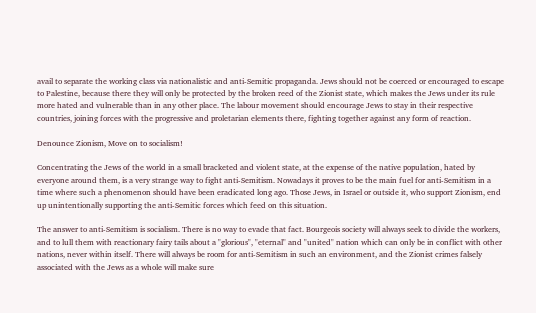avail to separate the working class via nationalistic and anti-Semitic propaganda. Jews should not be coerced or encouraged to escape to Palestine, because there they will only be protected by the broken reed of the Zionist state, which makes the Jews under its rule more hated and vulnerable than in any other place. The labour movement should encourage Jews to stay in their respective countries, joining forces with the progressive and proletarian elements there, fighting together against any form of reaction.

Denounce Zionism, Move on to socialism!

Concentrating the Jews of the world in a small bracketed and violent state, at the expense of the native population, hated by everyone around them, is a very strange way to fight anti-Semitism. Nowadays it proves to be the main fuel for anti-Semitism in a time where such a phenomenon should have been eradicated long ago. Those Jews, in Israel or outside it, who support Zionism, end up unintentionally supporting the anti-Semitic forces which feed on this situation.

The answer to anti-Semitism is socialism. There is no way to evade that fact. Bourgeois society will always seek to divide the workers, and to lull them with reactionary fairy tails about a "glorious", "eternal" and "united" nation which can only be in conflict with other nations, never within itself. There will always be room for anti-Semitism in such an environment, and the Zionist crimes falsely associated with the Jews as a whole will make sure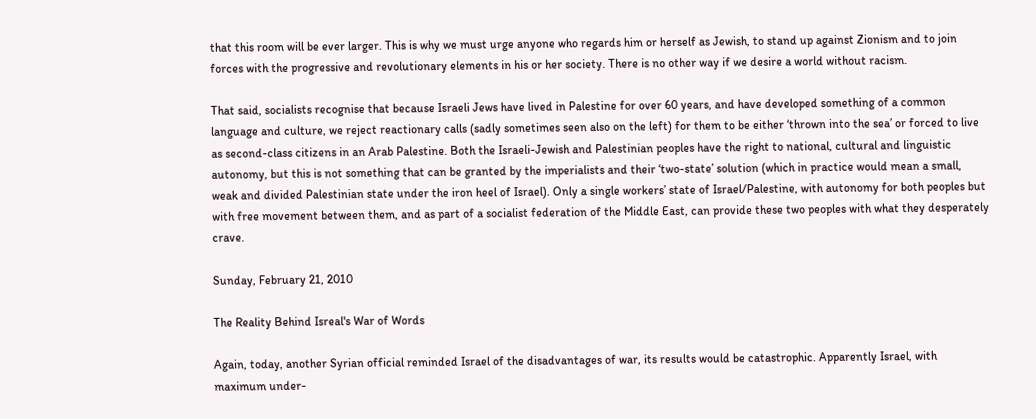that this room will be ever larger. This is why we must urge anyone who regards him or herself as Jewish, to stand up against Zionism and to join forces with the progressive and revolutionary elements in his or her society. There is no other way if we desire a world without racism.

That said, socialists recognise that because Israeli Jews have lived in Palestine for over 60 years, and have developed something of a common language and culture, we reject reactionary calls (sadly sometimes seen also on the left) for them to be either ‘thrown into the sea’ or forced to live as second-class citizens in an Arab Palestine. Both the Israeli-Jewish and Palestinian peoples have the right to national, cultural and linguistic autonomy, but this is not something that can be granted by the imperialists and their ‘two-state’ solution (which in practice would mean a small, weak and divided Palestinian state under the iron heel of Israel). Only a single workers’ state of Israel/Palestine, with autonomy for both peoples but with free movement between them, and as part of a socialist federation of the Middle East, can provide these two peoples with what they desperately crave.

Sunday, February 21, 2010

The Reality Behind Isreal's War of Words

Again, today, another Syrian official reminded Israel of the disadvantages of war, its results would be catastrophic. Apparently Israel, with maximum under-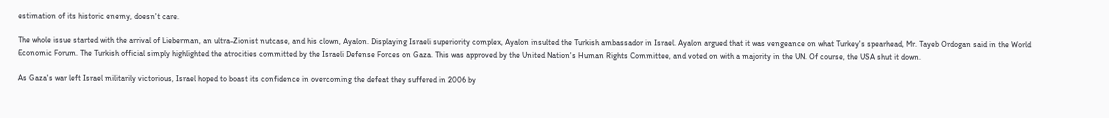estimation of its historic enemy, doesn't care.

The whole issue started with the arrival of Lieberman, an ultra-Zionist nutcase, and his clown, Ayalon. Displaying Israeli superiority complex, Ayalon insulted the Turkish ambassador in Israel. Ayalon argued that it was vengeance on what Turkey's spearhead, Mr. Tayeb Ordogan said in the World Economic Forum. The Turkish official simply highlighted the atrocities committed by the Israeli Defense Forces on Gaza. This was approved by the United Nation's Human Rights Committee, and voted on with a majority in the UN. Of course, the USA shut it down.

As Gaza's war left Israel militarily victorious, Israel hoped to boast its confidence in overcoming the defeat they suffered in 2006 by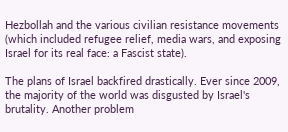Hezbollah and the various civilian resistance movements (which included refugee relief, media wars, and exposing Israel for its real face: a Fascist state).

The plans of Israel backfired drastically. Ever since 2009, the majority of the world was disgusted by Israel's brutality. Another problem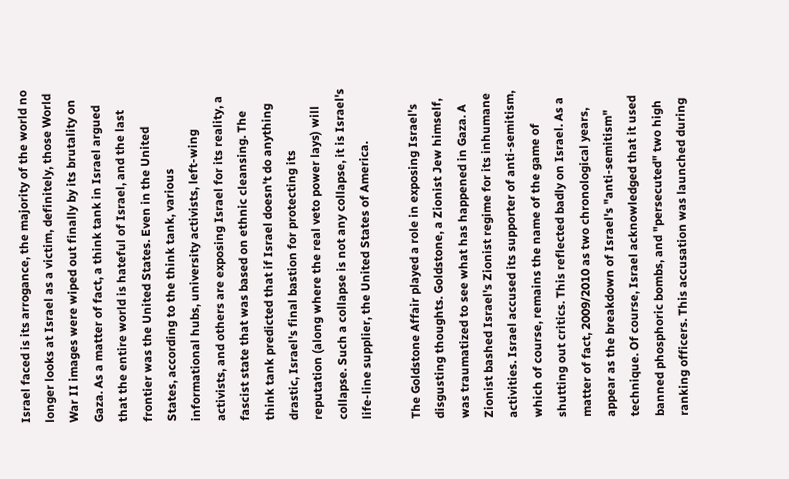Israel faced is its arrogance, the majority of the world no longer looks at Israel as a victim, definitely, those World War II images were wiped out finally by its brutality on Gaza. As a matter of fact, a think tank in Israel argued that the entire world is hateful of Israel, and the last frontier was the United States. Even in the United States, according to the think tank, various informational hubs, university activists, left-wing activists, and others are exposing Israel for its reality, a fascist state that was based on ethnic cleansing. The think tank predicted that if Israel doesn't do anything drastic, Israel's final bastion for protecting its reputation (along where the real veto power lays) will collapse. Such a collapse is not any collapse, it is Israel's life-line supplier, the United States of America.

The Goldstone Affair played a role in exposing Israel's disgusting thoughts. Goldstone, a Zionist Jew himself, was traumatized to see what has happened in Gaza. A Zionist bashed Israel's Zionist regime for its inhumane activities. Israel accused its supporter of anti-semitism, which of course, remains the name of the game of shutting out critics. This reflected badly on Israel. As a matter of fact, 2009/2010 as two chronological years, appear as the breakdown of Israel's "anti-semitism" technique. Of course, Israel acknowledged that it used banned phosphoric bombs, and "persecuted" two high ranking officers. This accusation was launched during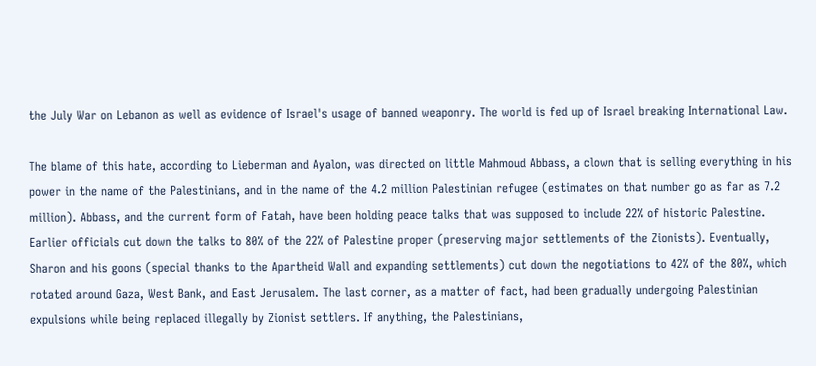the July War on Lebanon as well as evidence of Israel's usage of banned weaponry. The world is fed up of Israel breaking International Law.

The blame of this hate, according to Lieberman and Ayalon, was directed on little Mahmoud Abbass, a clown that is selling everything in his power in the name of the Palestinians, and in the name of the 4.2 million Palestinian refugee (estimates on that number go as far as 7.2 million). Abbass, and the current form of Fatah, have been holding peace talks that was supposed to include 22% of historic Palestine. Earlier officials cut down the talks to 80% of the 22% of Palestine proper (preserving major settlements of the Zionists). Eventually, Sharon and his goons (special thanks to the Apartheid Wall and expanding settlements) cut down the negotiations to 42% of the 80%, which rotated around Gaza, West Bank, and East Jerusalem. The last corner, as a matter of fact, had been gradually undergoing Palestinian expulsions while being replaced illegally by Zionist settlers. If anything, the Palestinians,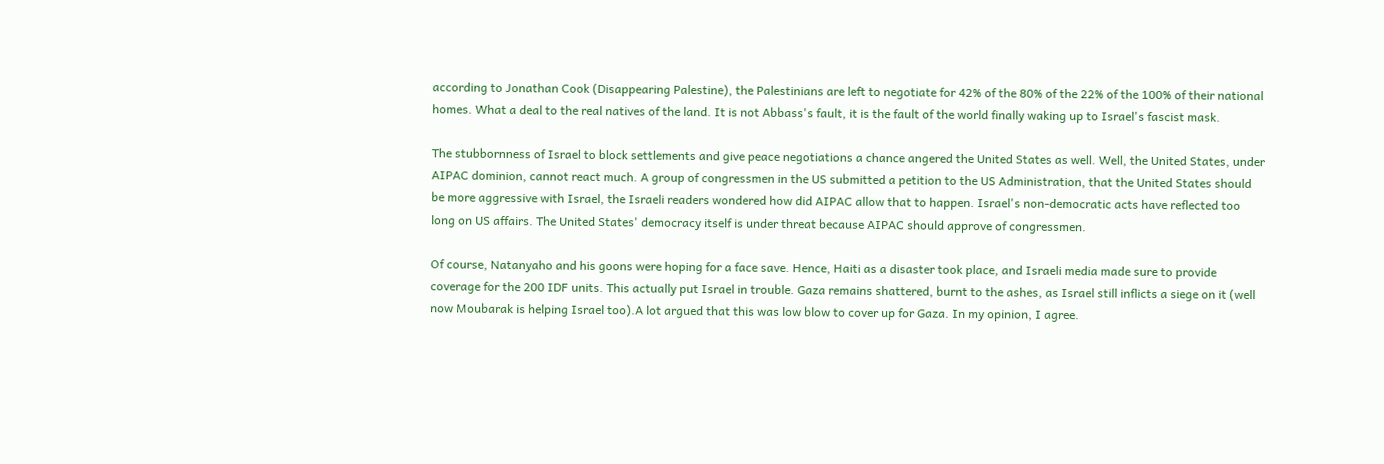according to Jonathan Cook (Disappearing Palestine), the Palestinians are left to negotiate for 42% of the 80% of the 22% of the 100% of their national homes. What a deal to the real natives of the land. It is not Abbass's fault, it is the fault of the world finally waking up to Israel's fascist mask.

The stubbornness of Israel to block settlements and give peace negotiations a chance angered the United States as well. Well, the United States, under AIPAC dominion, cannot react much. A group of congressmen in the US submitted a petition to the US Administration, that the United States should be more aggressive with Israel, the Israeli readers wondered how did AIPAC allow that to happen. Israel's non-democratic acts have reflected too long on US affairs. The United States' democracy itself is under threat because AIPAC should approve of congressmen.

Of course, Natanyaho and his goons were hoping for a face save. Hence, Haiti as a disaster took place, and Israeli media made sure to provide coverage for the 200 IDF units. This actually put Israel in trouble. Gaza remains shattered, burnt to the ashes, as Israel still inflicts a siege on it (well now Moubarak is helping Israel too).A lot argued that this was low blow to cover up for Gaza. In my opinion, I agree.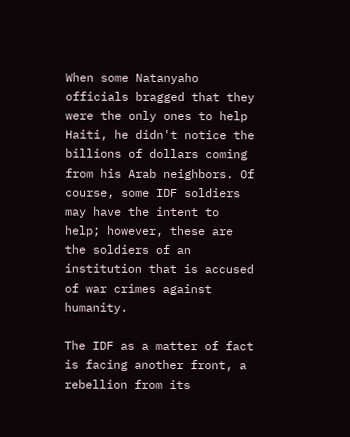When some Natanyaho officials bragged that they were the only ones to help Haiti, he didn't notice the billions of dollars coming from his Arab neighbors. Of course, some IDF soldiers may have the intent to help; however, these are the soldiers of an institution that is accused of war crimes against humanity.

The IDF as a matter of fact is facing another front, a rebellion from its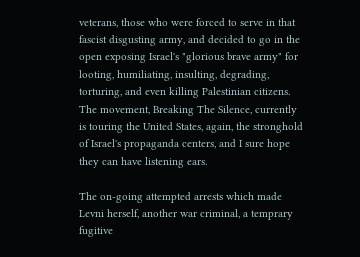veterans, those who were forced to serve in that fascist disgusting army, and decided to go in the open exposing Israel's "glorious brave army" for looting, humiliating, insulting, degrading, torturing, and even killing Palestinian citizens. The movement, Breaking The Silence, currently is touring the United States, again, the stronghold of Israel's propaganda centers, and I sure hope they can have listening ears.

The on-going attempted arrests which made Levni herself, another war criminal, a temprary fugitive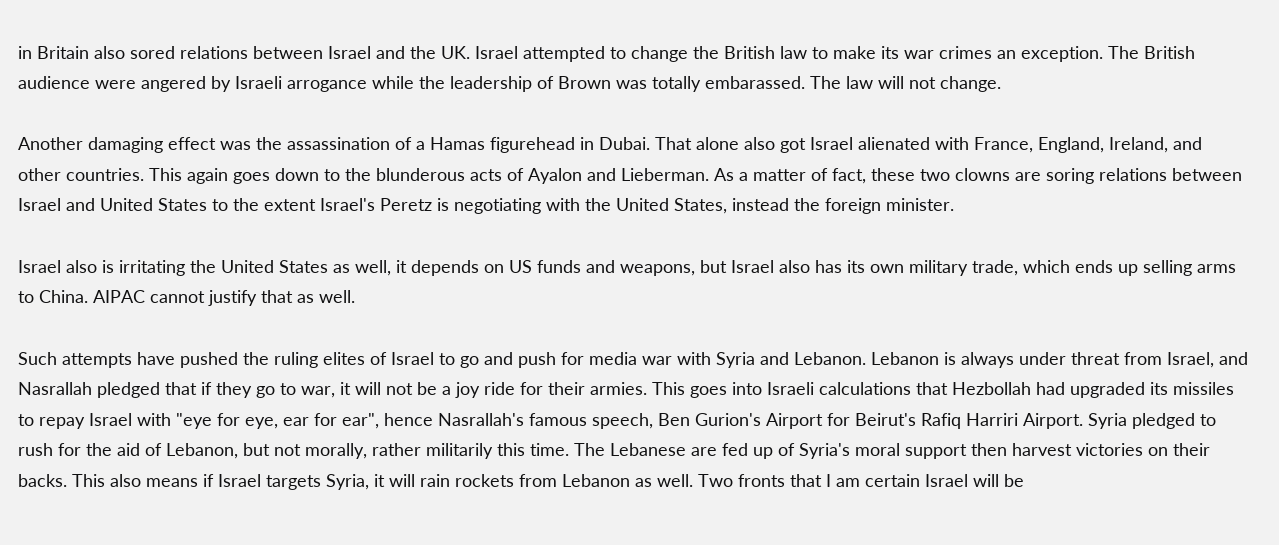in Britain also sored relations between Israel and the UK. Israel attempted to change the British law to make its war crimes an exception. The British audience were angered by Israeli arrogance while the leadership of Brown was totally embarassed. The law will not change.

Another damaging effect was the assassination of a Hamas figurehead in Dubai. That alone also got Israel alienated with France, England, Ireland, and other countries. This again goes down to the blunderous acts of Ayalon and Lieberman. As a matter of fact, these two clowns are soring relations between Israel and United States to the extent Israel's Peretz is negotiating with the United States, instead the foreign minister.

Israel also is irritating the United States as well, it depends on US funds and weapons, but Israel also has its own military trade, which ends up selling arms to China. AIPAC cannot justify that as well.

Such attempts have pushed the ruling elites of Israel to go and push for media war with Syria and Lebanon. Lebanon is always under threat from Israel, and Nasrallah pledged that if they go to war, it will not be a joy ride for their armies. This goes into Israeli calculations that Hezbollah had upgraded its missiles to repay Israel with "eye for eye, ear for ear", hence Nasrallah's famous speech, Ben Gurion's Airport for Beirut's Rafiq Harriri Airport. Syria pledged to rush for the aid of Lebanon, but not morally, rather militarily this time. The Lebanese are fed up of Syria's moral support then harvest victories on their backs. This also means if Israel targets Syria, it will rain rockets from Lebanon as well. Two fronts that I am certain Israel will be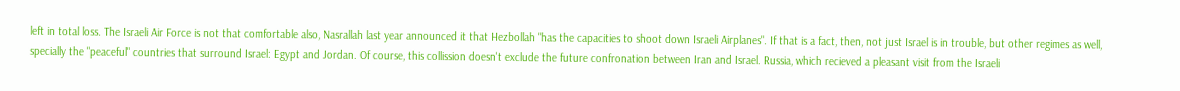left in total loss. The Israeli Air Force is not that comfortable also, Nasrallah last year announced it that Hezbollah "has the capacities to shoot down Israeli Airplanes". If that is a fact, then, not just Israel is in trouble, but other regimes as well, specially the "peaceful" countries that surround Israel: Egypt and Jordan. Of course, this collission doesn't exclude the future confronation between Iran and Israel. Russia, which recieved a pleasant visit from the Israeli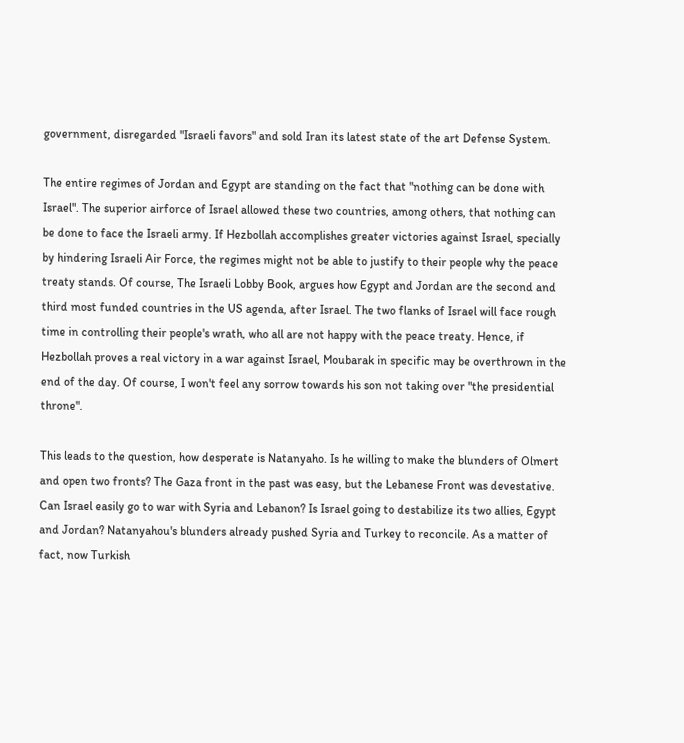government, disregarded "Israeli favors" and sold Iran its latest state of the art Defense System.

The entire regimes of Jordan and Egypt are standing on the fact that "nothing can be done with Israel". The superior airforce of Israel allowed these two countries, among others, that nothing can be done to face the Israeli army. If Hezbollah accomplishes greater victories against Israel, specially by hindering Israeli Air Force, the regimes might not be able to justify to their people why the peace treaty stands. Of course, The Israeli Lobby Book, argues how Egypt and Jordan are the second and third most funded countries in the US agenda, after Israel. The two flanks of Israel will face rough time in controlling their people's wrath, who all are not happy with the peace treaty. Hence, if Hezbollah proves a real victory in a war against Israel, Moubarak in specific may be overthrown in the end of the day. Of course, I won't feel any sorrow towards his son not taking over "the presidential throne".

This leads to the question, how desperate is Natanyaho. Is he willing to make the blunders of Olmert and open two fronts? The Gaza front in the past was easy, but the Lebanese Front was devestative. Can Israel easily go to war with Syria and Lebanon? Is Israel going to destabilize its two allies, Egypt and Jordan? Natanyahou's blunders already pushed Syria and Turkey to reconcile. As a matter of fact, now Turkish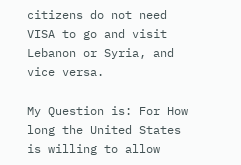citizens do not need VISA to go and visit Lebanon or Syria, and vice versa.

My Question is: For How long the United States is willing to allow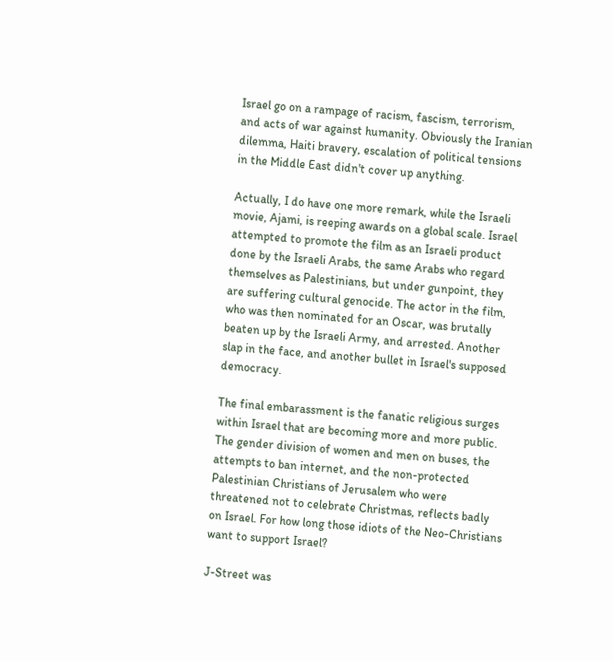Israel go on a rampage of racism, fascism, terrorism, and acts of war against humanity. Obviously the Iranian dilemma, Haiti bravery, escalation of political tensions in the Middle East didn't cover up anything.

Actually, I do have one more remark, while the Israeli movie, Ajami, is reeping awards on a global scale. Israel attempted to promote the film as an Israeli product done by the Israeli Arabs, the same Arabs who regard themselves as Palestinians, but under gunpoint, they are suffering cultural genocide. The actor in the film, who was then nominated for an Oscar, was brutally beaten up by the Israeli Army, and arrested. Another slap in the face, and another bullet in Israel's supposed democracy.

The final embarassment is the fanatic religious surges within Israel that are becoming more and more public. The gender division of women and men on buses, the attempts to ban internet, and the non-protected Palestinian Christians of Jerusalem who were threatened not to celebrate Christmas, reflects badly on Israel. For how long those idiots of the Neo-Christians want to support Israel?

J-Street was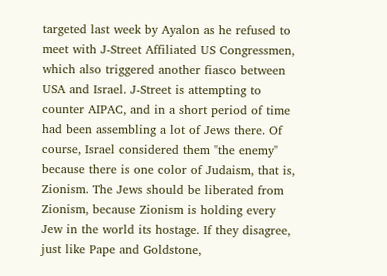targeted last week by Ayalon as he refused to meet with J-Street Affiliated US Congressmen, which also triggered another fiasco between USA and Israel. J-Street is attempting to counter AIPAC, and in a short period of time had been assembling a lot of Jews there. Of course, Israel considered them "the enemy" because there is one color of Judaism, that is, Zionism. The Jews should be liberated from Zionism, because Zionism is holding every Jew in the world its hostage. If they disagree, just like Pape and Goldstone,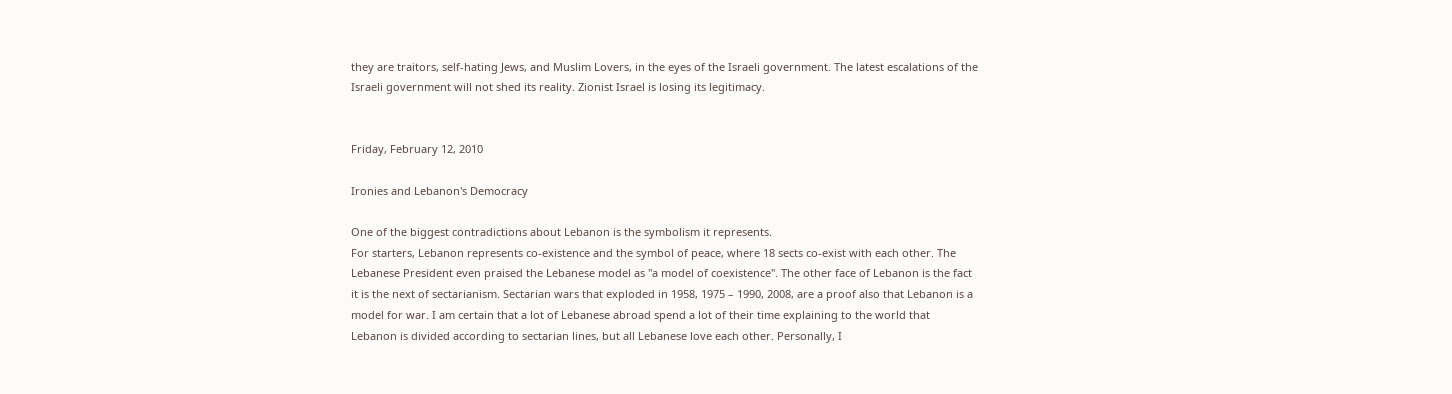they are traitors, self-hating Jews, and Muslim Lovers, in the eyes of the Israeli government. The latest escalations of the Israeli government will not shed its reality. Zionist Israel is losing its legitimacy.


Friday, February 12, 2010

Ironies and Lebanon's Democracy

One of the biggest contradictions about Lebanon is the symbolism it represents.
For starters, Lebanon represents co-existence and the symbol of peace, where 18 sects co-exist with each other. The Lebanese President even praised the Lebanese model as "a model of coexistence". The other face of Lebanon is the fact it is the next of sectarianism. Sectarian wars that exploded in 1958, 1975 – 1990, 2008, are a proof also that Lebanon is a model for war. I am certain that a lot of Lebanese abroad spend a lot of their time explaining to the world that Lebanon is divided according to sectarian lines, but all Lebanese love each other. Personally, I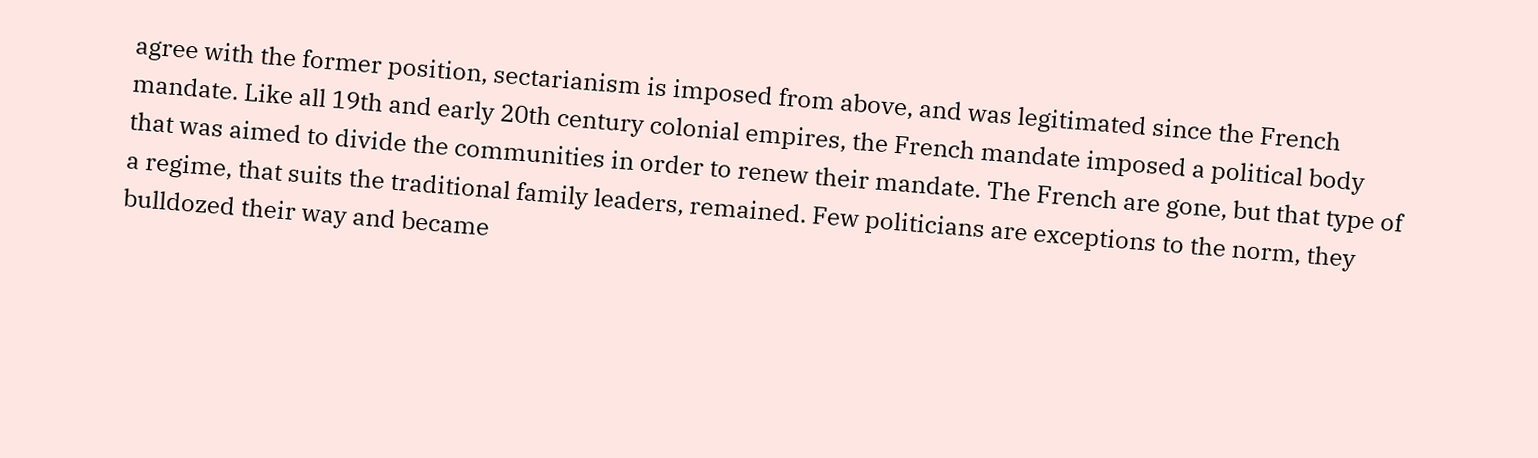agree with the former position, sectarianism is imposed from above, and was legitimated since the French mandate. Like all 19th and early 20th century colonial empires, the French mandate imposed a political body that was aimed to divide the communities in order to renew their mandate. The French are gone, but that type of a regime, that suits the traditional family leaders, remained. Few politicians are exceptions to the norm, they bulldozed their way and became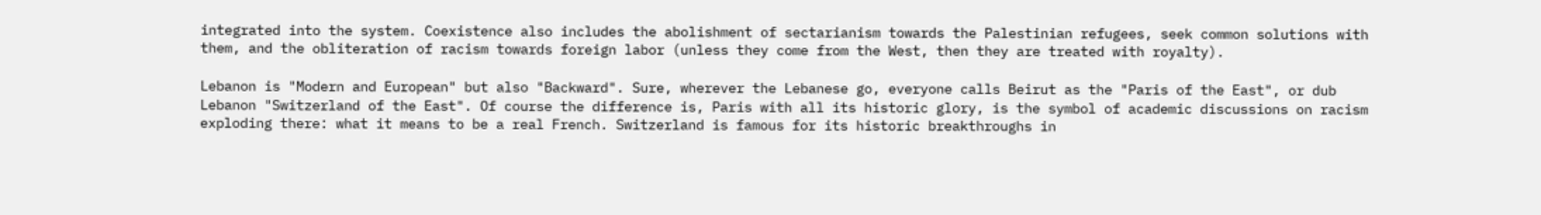integrated into the system. Coexistence also includes the abolishment of sectarianism towards the Palestinian refugees, seek common solutions with them, and the obliteration of racism towards foreign labor (unless they come from the West, then they are treated with royalty).

Lebanon is "Modern and European" but also "Backward". Sure, wherever the Lebanese go, everyone calls Beirut as the "Paris of the East", or dub Lebanon "Switzerland of the East". Of course the difference is, Paris with all its historic glory, is the symbol of academic discussions on racism exploding there: what it means to be a real French. Switzerland is famous for its historic breakthroughs in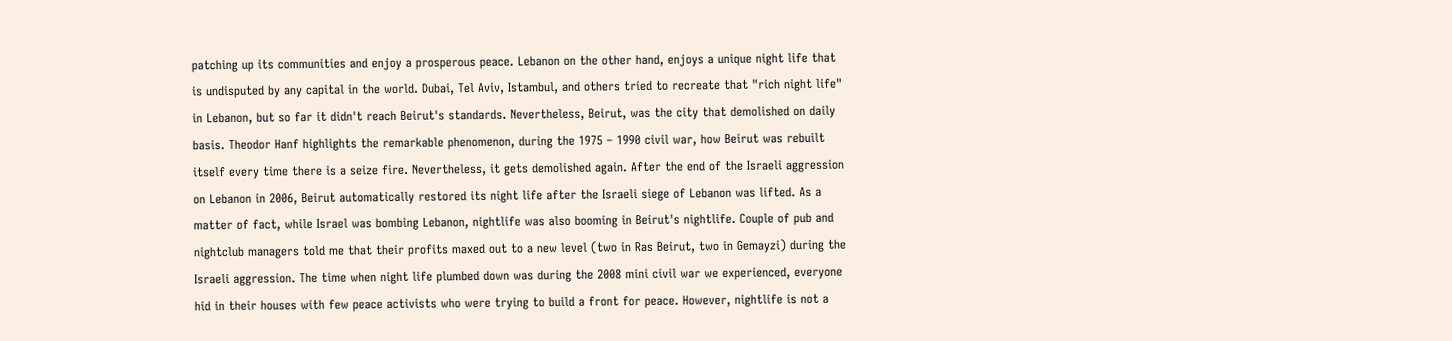patching up its communities and enjoy a prosperous peace. Lebanon on the other hand, enjoys a unique night life that is undisputed by any capital in the world. Dubai, Tel Aviv, Istambul, and others tried to recreate that "rich night life" in Lebanon, but so far it didn't reach Beirut's standards. Nevertheless, Beirut, was the city that demolished on daily basis. Theodor Hanf highlights the remarkable phenomenon, during the 1975 – 1990 civil war, how Beirut was rebuilt itself every time there is a seize fire. Nevertheless, it gets demolished again. After the end of the Israeli aggression on Lebanon in 2006, Beirut automatically restored its night life after the Israeli siege of Lebanon was lifted. As a matter of fact, while Israel was bombing Lebanon, nightlife was also booming in Beirut's nightlife. Couple of pub and nightclub managers told me that their profits maxed out to a new level (two in Ras Beirut, two in Gemayzi) during the Israeli aggression. The time when night life plumbed down was during the 2008 mini civil war we experienced, everyone hid in their houses with few peace activists who were trying to build a front for peace. However, nightlife is not a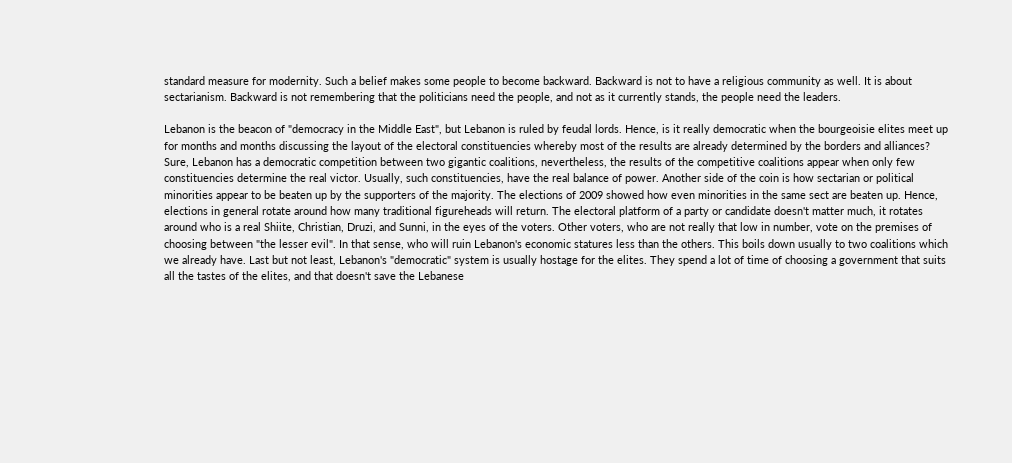standard measure for modernity. Such a belief makes some people to become backward. Backward is not to have a religious community as well. It is about sectarianism. Backward is not remembering that the politicians need the people, and not as it currently stands, the people need the leaders.

Lebanon is the beacon of "democracy in the Middle East", but Lebanon is ruled by feudal lords. Hence, is it really democratic when the bourgeoisie elites meet up for months and months discussing the layout of the electoral constituencies whereby most of the results are already determined by the borders and alliances? Sure, Lebanon has a democratic competition between two gigantic coalitions, nevertheless, the results of the competitive coalitions appear when only few constituencies determine the real victor. Usually, such constituencies, have the real balance of power. Another side of the coin is how sectarian or political minorities appear to be beaten up by the supporters of the majority. The elections of 2009 showed how even minorities in the same sect are beaten up. Hence, elections in general rotate around how many traditional figureheads will return. The electoral platform of a party or candidate doesn't matter much, it rotates around who is a real Shiite, Christian, Druzi, and Sunni, in the eyes of the voters. Other voters, who are not really that low in number, vote on the premises of choosing between "the lesser evil". In that sense, who will ruin Lebanon's economic statures less than the others. This boils down usually to two coalitions which we already have. Last but not least, Lebanon's "democratic" system is usually hostage for the elites. They spend a lot of time of choosing a government that suits all the tastes of the elites, and that doesn't save the Lebanese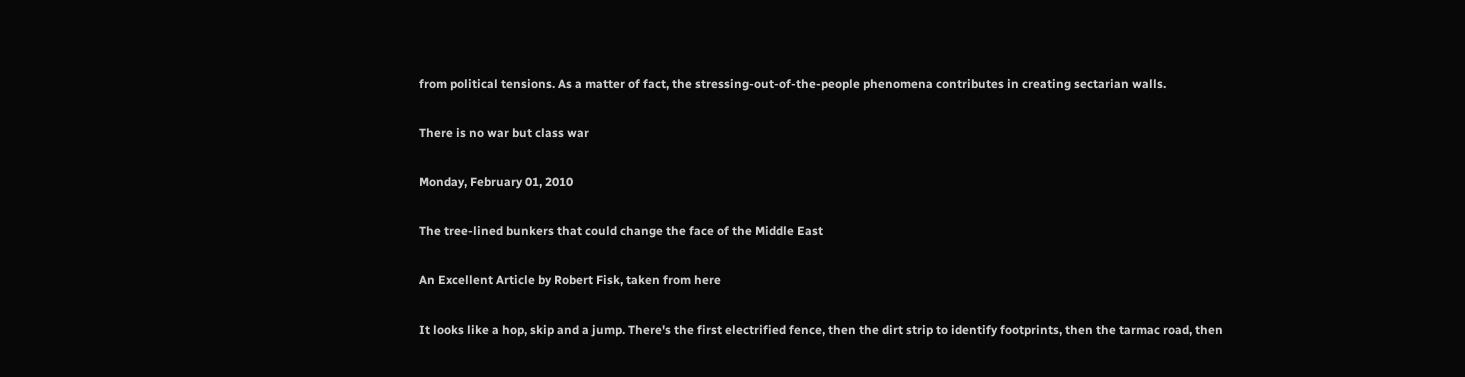from political tensions. As a matter of fact, the stressing-out-of-the-people phenomena contributes in creating sectarian walls.

There is no war but class war

Monday, February 01, 2010

The tree-lined bunkers that could change the face of the Middle East

An Excellent Article by Robert Fisk, taken from here

It looks like a hop, skip and a jump. There's the first electrified fence, then the dirt strip to identify footprints, then the tarmac road, then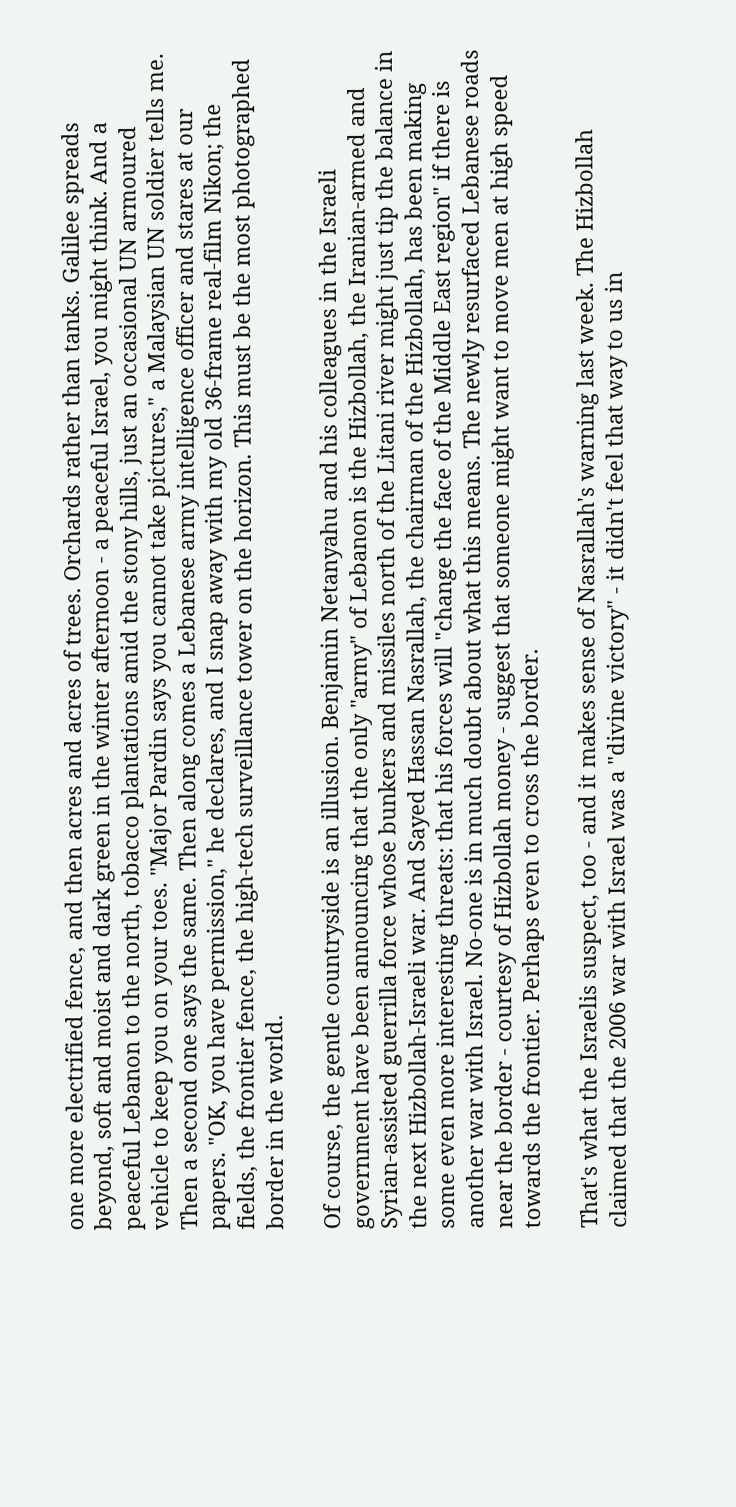one more electrified fence, and then acres and acres of trees. Orchards rather than tanks. Galilee spreads beyond, soft and moist and dark green in the winter afternoon - a peaceful Israel, you might think. And a peaceful Lebanon to the north, tobacco plantations amid the stony hills, just an occasional UN armoured vehicle to keep you on your toes. "Major Pardin says you cannot take pictures," a Malaysian UN soldier tells me. Then a second one says the same. Then along comes a Lebanese army intelligence officer and stares at our papers. "OK, you have permission," he declares, and I snap away with my old 36-frame real-film Nikon; the fields, the frontier fence, the high-tech surveillance tower on the horizon. This must be the most photographed border in the world.

Of course, the gentle countryside is an illusion. Benjamin Netanyahu and his colleagues in the Israeli government have been announcing that the only "army" of Lebanon is the Hizbollah, the Iranian-armed and Syrian-assisted guerrilla force whose bunkers and missiles north of the Litani river might just tip the balance in the next Hizbollah-Israeli war. And Sayed Hassan Nasrallah, the chairman of the Hizbollah, has been making some even more interesting threats: that his forces will "change the face of the Middle East region" if there is another war with Israel. No-one is in much doubt about what this means. The newly resurfaced Lebanese roads near the border - courtesy of Hizbollah money - suggest that someone might want to move men at high speed towards the frontier. Perhaps even to cross the border.

That's what the Israelis suspect, too - and it makes sense of Nasrallah's warning last week. The Hizbollah claimed that the 2006 war with Israel was a "divine victory" - it didn't feel that way to us in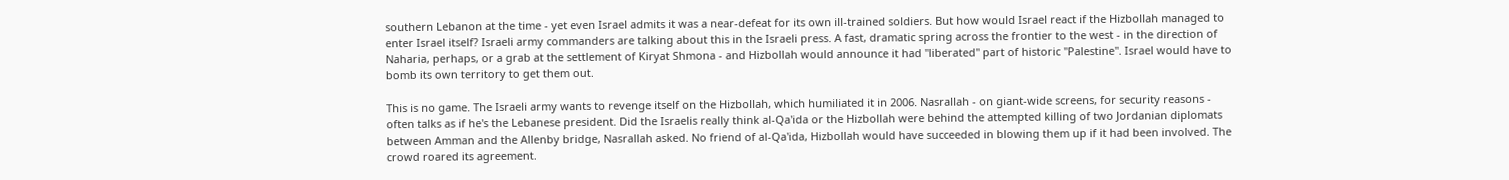southern Lebanon at the time - yet even Israel admits it was a near-defeat for its own ill-trained soldiers. But how would Israel react if the Hizbollah managed to enter Israel itself? Israeli army commanders are talking about this in the Israeli press. A fast, dramatic spring across the frontier to the west - in the direction of Naharia, perhaps, or a grab at the settlement of Kiryat Shmona - and Hizbollah would announce it had "liberated" part of historic "Palestine". Israel would have to bomb its own territory to get them out.

This is no game. The Israeli army wants to revenge itself on the Hizbollah, which humiliated it in 2006. Nasrallah - on giant-wide screens, for security reasons - often talks as if he's the Lebanese president. Did the Israelis really think al-Qa'ida or the Hizbollah were behind the attempted killing of two Jordanian diplomats between Amman and the Allenby bridge, Nasrallah asked. No friend of al-Qa'ida, Hizbollah would have succeeded in blowing them up if it had been involved. The crowd roared its agreement.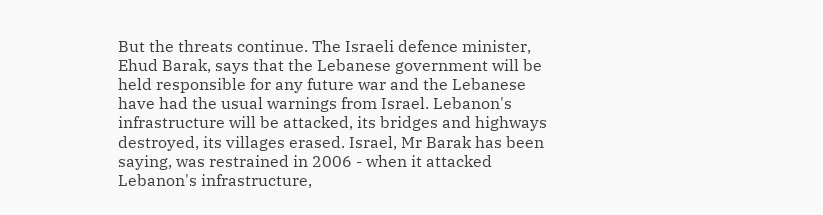But the threats continue. The Israeli defence minister, Ehud Barak, says that the Lebanese government will be held responsible for any future war and the Lebanese have had the usual warnings from Israel. Lebanon's infrastructure will be attacked, its bridges and highways destroyed, its villages erased. Israel, Mr Barak has been saying, was restrained in 2006 - when it attacked Lebanon's infrastructure,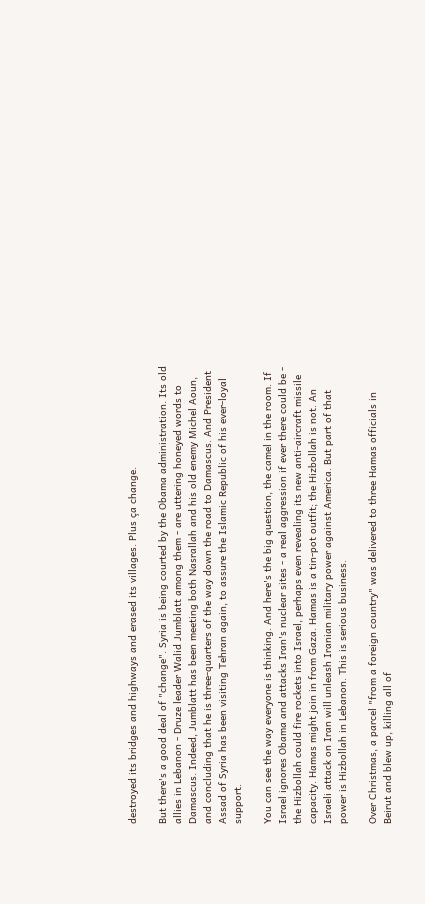destroyed its bridges and highways and erased its villages. Plus ça change.

But there's a good deal of "change". Syria is being courted by the Obama administration. Its old allies in Lebanon - Druze leader Walid Jumblatt among them - are uttering honeyed words to Damascus. Indeed, Jumblatt has been meeting both Nasrallah and his old enemy Michel Aoun, and concluding that he is three-quarters of the way down the road to Damascus. And President Assad of Syria has been visiting Tehran again, to assure the Islamic Republic of his ever-loyal support.

You can see the way everyone is thinking. And here's the big question, the camel in the room. If Israel ignores Obama and attacks Iran's nuclear sites - a real aggression if ever there could be - the Hizbollah could fire rockets into Israel, perhaps even revealing its new anti-aircraft missile capacity. Hamas might join in from Gaza. Hamas is a tin-pot outfit; the Hizbollah is not. An Israeli attack on Iran will unleash Iranian military power against America. But part of that power is Hizbollah in Lebanon. This is serious business.

Over Christmas, a parcel "from a foreign country" was delivered to three Hamas officials in Beirut and blew up, killing all of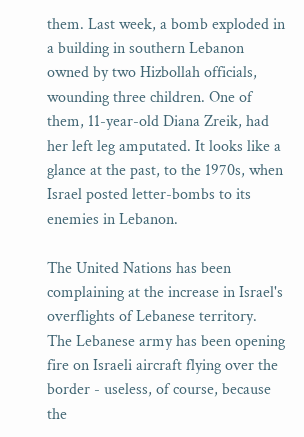them. Last week, a bomb exploded in a building in southern Lebanon owned by two Hizbollah officials, wounding three children. One of them, 11-year-old Diana Zreik, had her left leg amputated. It looks like a glance at the past, to the 1970s, when Israel posted letter-bombs to its enemies in Lebanon.

The United Nations has been complaining at the increase in Israel's overflights of Lebanese territory. The Lebanese army has been opening fire on Israeli aircraft flying over the border - useless, of course, because the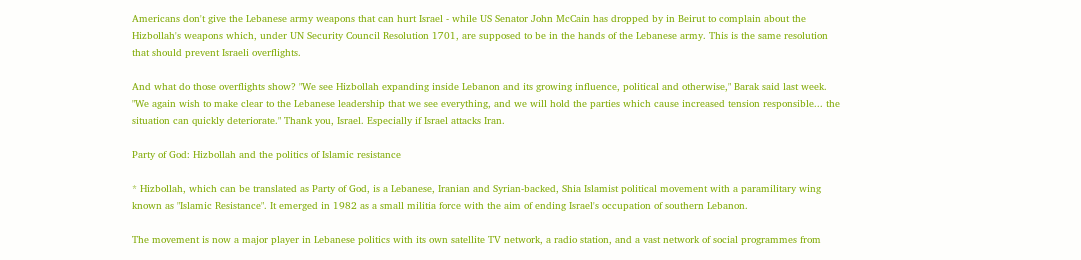Americans don't give the Lebanese army weapons that can hurt Israel - while US Senator John McCain has dropped by in Beirut to complain about the Hizbollah's weapons which, under UN Security Council Resolution 1701, are supposed to be in the hands of the Lebanese army. This is the same resolution that should prevent Israeli overflights.

And what do those overflights show? "We see Hizbollah expanding inside Lebanon and its growing influence, political and otherwise," Barak said last week. "We again wish to make clear to the Lebanese leadership that we see everything, and we will hold the parties which cause increased tension responsible... the situation can quickly deteriorate." Thank you, Israel. Especially if Israel attacks Iran.

Party of God: Hizbollah and the politics of Islamic resistance

* Hizbollah, which can be translated as Party of God, is a Lebanese, Iranian and Syrian-backed, Shia Islamist political movement with a paramilitary wing known as "Islamic Resistance". It emerged in 1982 as a small militia force with the aim of ending Israel's occupation of southern Lebanon.

The movement is now a major player in Lebanese politics with its own satellite TV network, a radio station, and a vast network of social programmes from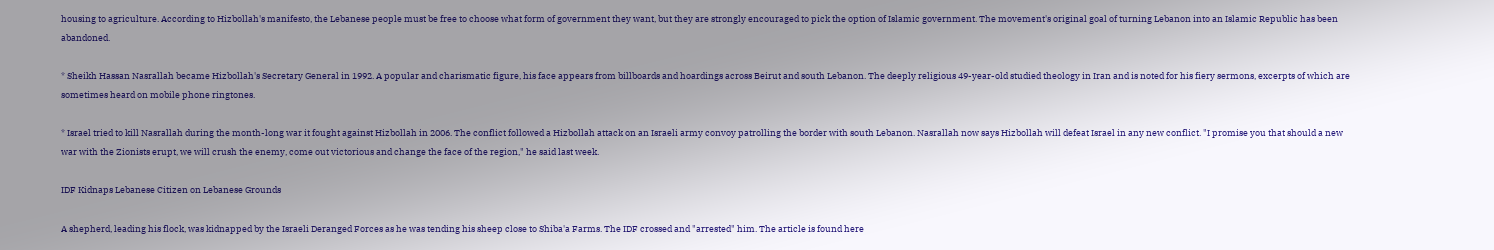housing to agriculture. According to Hizbollah's manifesto, the Lebanese people must be free to choose what form of government they want, but they are strongly encouraged to pick the option of Islamic government. The movement's original goal of turning Lebanon into an Islamic Republic has been abandoned.

* Sheikh Hassan Nasrallah became Hizbollah's Secretary General in 1992. A popular and charismatic figure, his face appears from billboards and hoardings across Beirut and south Lebanon. The deeply religious 49-year-old studied theology in Iran and is noted for his fiery sermons, excerpts of which are sometimes heard on mobile phone ringtones.

* Israel tried to kill Nasrallah during the month-long war it fought against Hizbollah in 2006. The conflict followed a Hizbollah attack on an Israeli army convoy patrolling the border with south Lebanon. Nasrallah now says Hizbollah will defeat Israel in any new conflict. "I promise you that should a new war with the Zionists erupt, we will crush the enemy, come out victorious and change the face of the region," he said last week.

IDF Kidnaps Lebanese Citizen on Lebanese Grounds

A shepherd, leading his flock, was kidnapped by the Israeli Deranged Forces as he was tending his sheep close to Shiba'a Farms. The IDF crossed and "arrested" him. The article is found here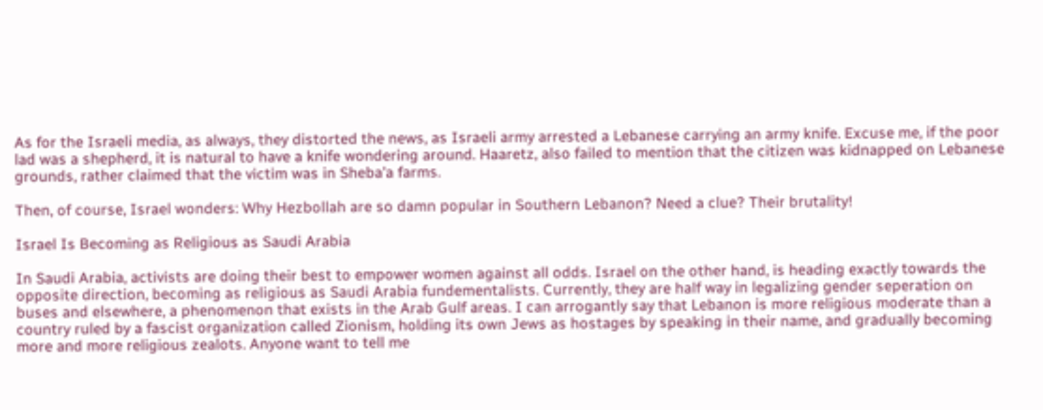As for the Israeli media, as always, they distorted the news, as Israeli army arrested a Lebanese carrying an army knife. Excuse me, if the poor lad was a shepherd, it is natural to have a knife wondering around. Haaretz, also failed to mention that the citizen was kidnapped on Lebanese grounds, rather claimed that the victim was in Sheba'a farms.

Then, of course, Israel wonders: Why Hezbollah are so damn popular in Southern Lebanon? Need a clue? Their brutality!

Israel Is Becoming as Religious as Saudi Arabia

In Saudi Arabia, activists are doing their best to empower women against all odds. Israel on the other hand, is heading exactly towards the opposite direction, becoming as religious as Saudi Arabia fundementalists. Currently, they are half way in legalizing gender seperation on buses and elsewhere, a phenomenon that exists in the Arab Gulf areas. I can arrogantly say that Lebanon is more religious moderate than a country ruled by a fascist organization called Zionism, holding its own Jews as hostages by speaking in their name, and gradually becoming more and more religious zealots. Anyone want to tell me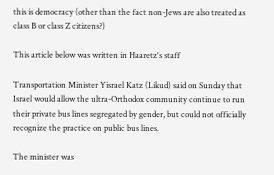this is democracy (other than the fact non-Jews are also treated as class B or class Z citizens?)

This article below was written in Haaretz's staff

Transportation Minister Yisrael Katz (Likud) said on Sunday that Israel would allow the ultra-Orthodox community continue to run their private bus lines segregated by gender, but could not officially recognize the practice on public bus lines.

The minister was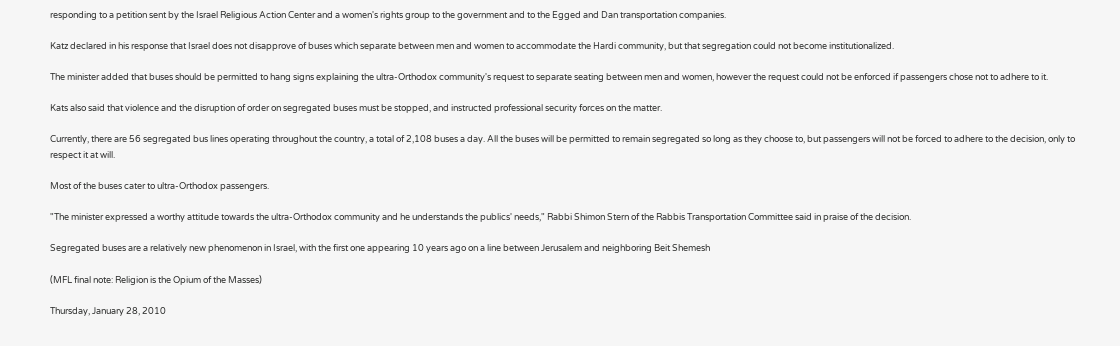responding to a petition sent by the Israel Religious Action Center and a women's rights group to the government and to the Egged and Dan transportation companies.

Katz declared in his response that Israel does not disapprove of buses which separate between men and women to accommodate the Hardi community, but that segregation could not become institutionalized.

The minister added that buses should be permitted to hang signs explaining the ultra-Orthodox community's request to separate seating between men and women, however the request could not be enforced if passengers chose not to adhere to it.

Kats also said that violence and the disruption of order on segregated buses must be stopped, and instructed professional security forces on the matter.

Currently, there are 56 segregated bus lines operating throughout the country, a total of 2,108 buses a day. All the buses will be permitted to remain segregated so long as they choose to, but passengers will not be forced to adhere to the decision, only to respect it at will.

Most of the buses cater to ultra-Orthodox passengers.

"The minister expressed a worthy attitude towards the ultra-Orthodox community and he understands the publics' needs," Rabbi Shimon Stern of the Rabbis Transportation Committee said in praise of the decision.

Segregated buses are a relatively new phenomenon in Israel, with the first one appearing 10 years ago on a line between Jerusalem and neighboring Beit Shemesh

(MFL final note: Religion is the Opium of the Masses)

Thursday, January 28, 2010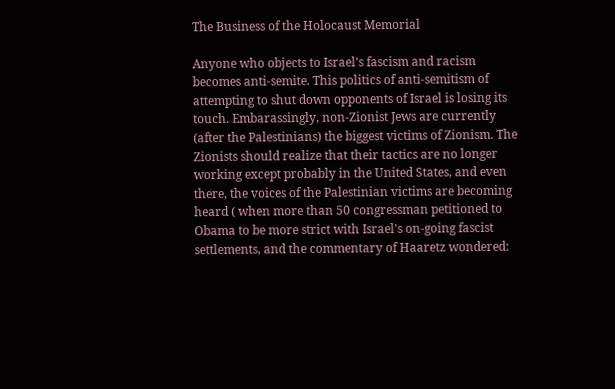The Business of the Holocaust Memorial

Anyone who objects to Israel's fascism and racism becomes anti-semite. This politics of anti-semitism of attempting to shut down opponents of Israel is losing its touch. Embarassingly, non-Zionist Jews are currently (after the Palestinians) the biggest victims of Zionism. The Zionists should realize that their tactics are no longer working except probably in the United States, and even there, the voices of the Palestinian victims are becoming heard ( when more than 50 congressman petitioned to Obama to be more strict with Israel's on-going fascist settlements, and the commentary of Haaretz wondered: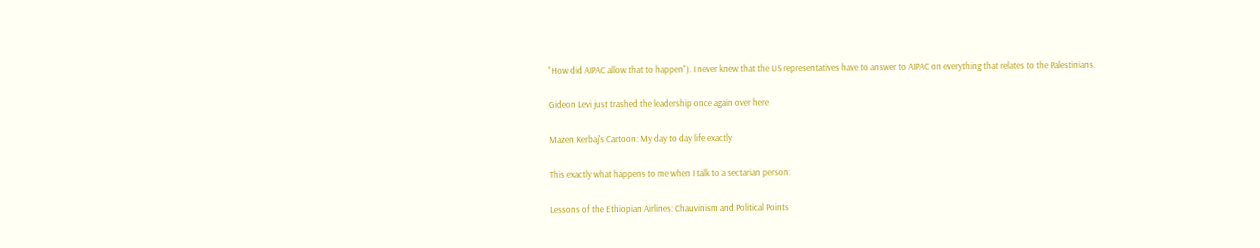"How did AIPAC allow that to happen"). I never knew that the US representatives have to answer to AIPAC on everything that relates to the Palestinians.

Gideon Levi just trashed the leadership once again over here

Mazen Kerbaj's Cartoon: My day to day life exactly

This exactly what happens to me when I talk to a sectarian person:

Lessons of the Ethiopian Airlines: Chauvinism and Political Points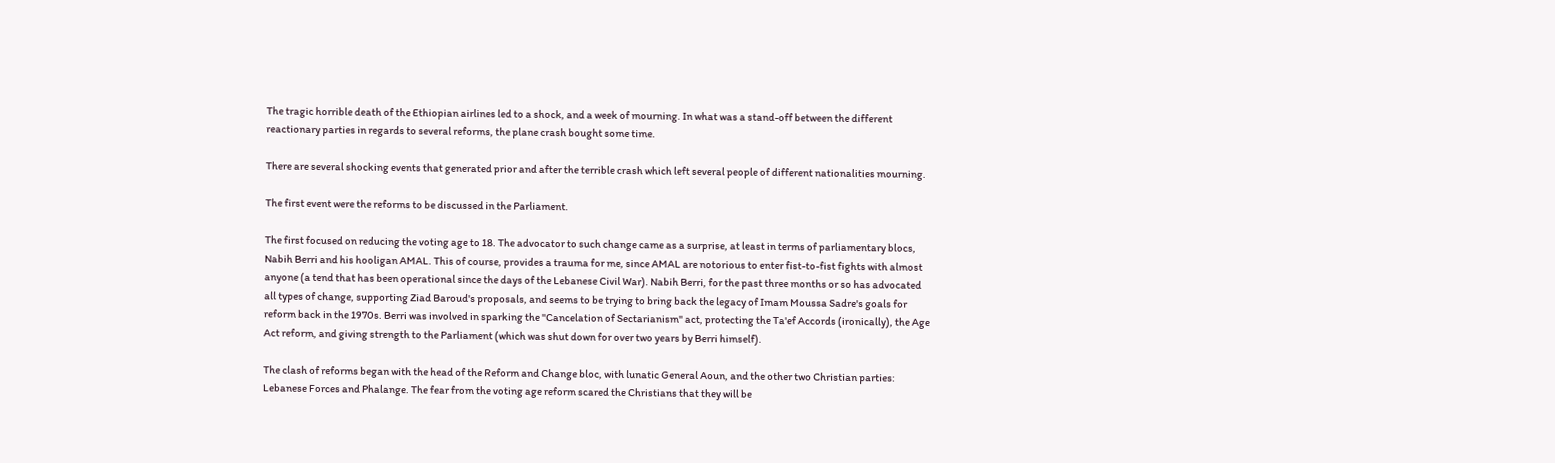The tragic horrible death of the Ethiopian airlines led to a shock, and a week of mourning. In what was a stand-off between the different reactionary parties in regards to several reforms, the plane crash bought some time.

There are several shocking events that generated prior and after the terrible crash which left several people of different nationalities mourning.

The first event were the reforms to be discussed in the Parliament.

The first focused on reducing the voting age to 18. The advocator to such change came as a surprise, at least in terms of parliamentary blocs, Nabih Berri and his hooligan AMAL. This of course, provides a trauma for me, since AMAL are notorious to enter fist-to-fist fights with almost anyone (a tend that has been operational since the days of the Lebanese Civil War). Nabih Berri, for the past three months or so has advocated all types of change, supporting Ziad Baroud's proposals, and seems to be trying to bring back the legacy of Imam Moussa Sadre's goals for reform back in the 1970s. Berri was involved in sparking the "Cancelation of Sectarianism" act, protecting the Ta'ef Accords (ironically), the Age Act reform, and giving strength to the Parliament (which was shut down for over two years by Berri himself).

The clash of reforms began with the head of the Reform and Change bloc, with lunatic General Aoun, and the other two Christian parties: Lebanese Forces and Phalange. The fear from the voting age reform scared the Christians that they will be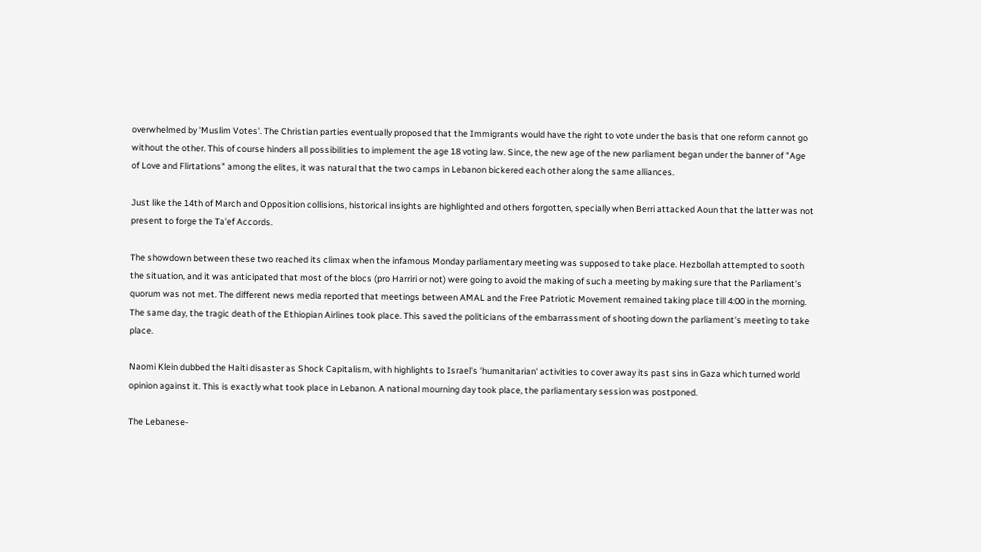overwhelmed by 'Muslim Votes'. The Christian parties eventually proposed that the Immigrants would have the right to vote under the basis that one reform cannot go without the other. This of course hinders all possibilities to implement the age 18 voting law. Since, the new age of the new parliament began under the banner of "Age of Love and Flirtations" among the elites, it was natural that the two camps in Lebanon bickered each other along the same alliances.

Just like the 14th of March and Opposition collisions, historical insights are highlighted and others forgotten, specially when Berri attacked Aoun that the latter was not present to forge the Ta'ef Accords.

The showdown between these two reached its climax when the infamous Monday parliamentary meeting was supposed to take place. Hezbollah attempted to sooth the situation, and it was anticipated that most of the blocs (pro Harriri or not) were going to avoid the making of such a meeting by making sure that the Parliament's quorum was not met. The different news media reported that meetings between AMAL and the Free Patriotic Movement remained taking place till 4:00 in the morning. The same day, the tragic death of the Ethiopian Airlines took place. This saved the politicians of the embarrassment of shooting down the parliament's meeting to take place.

Naomi Klein dubbed the Haiti disaster as Shock Capitalism, with highlights to Israel's 'humanitarian' activities to cover away its past sins in Gaza which turned world opinion against it. This is exactly what took place in Lebanon. A national mourning day took place, the parliamentary session was postponed.

The Lebanese-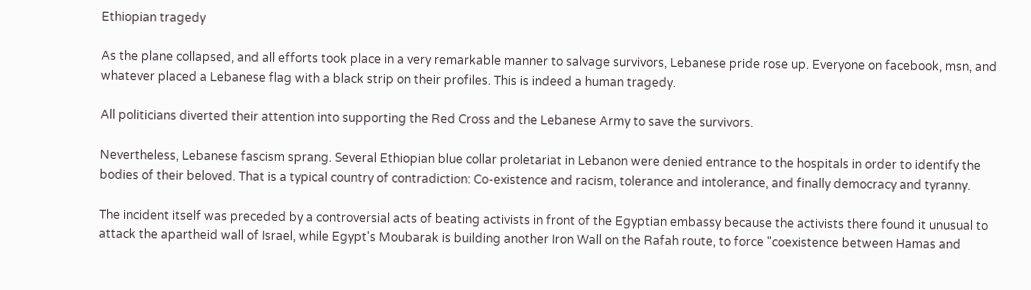Ethiopian tragedy

As the plane collapsed, and all efforts took place in a very remarkable manner to salvage survivors, Lebanese pride rose up. Everyone on facebook, msn, and whatever placed a Lebanese flag with a black strip on their profiles. This is indeed a human tragedy.

All politicians diverted their attention into supporting the Red Cross and the Lebanese Army to save the survivors.

Nevertheless, Lebanese fascism sprang. Several Ethiopian blue collar proletariat in Lebanon were denied entrance to the hospitals in order to identify the bodies of their beloved. That is a typical country of contradiction: Co-existence and racism, tolerance and intolerance, and finally democracy and tyranny.

The incident itself was preceded by a controversial acts of beating activists in front of the Egyptian embassy because the activists there found it unusual to attack the apartheid wall of Israel, while Egypt's Moubarak is building another Iron Wall on the Rafah route, to force "coexistence between Hamas and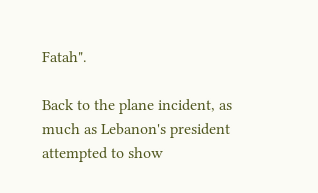Fatah".

Back to the plane incident, as much as Lebanon's president attempted to show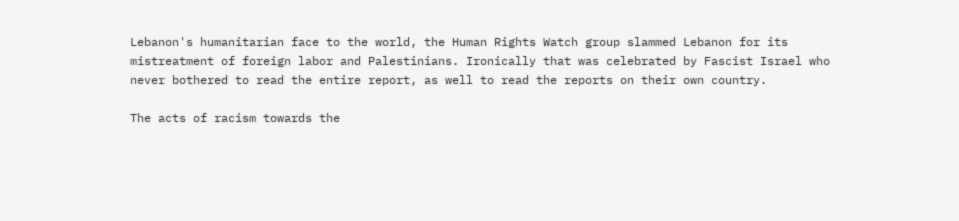Lebanon's humanitarian face to the world, the Human Rights Watch group slammed Lebanon for its mistreatment of foreign labor and Palestinians. Ironically that was celebrated by Fascist Israel who never bothered to read the entire report, as well to read the reports on their own country.

The acts of racism towards the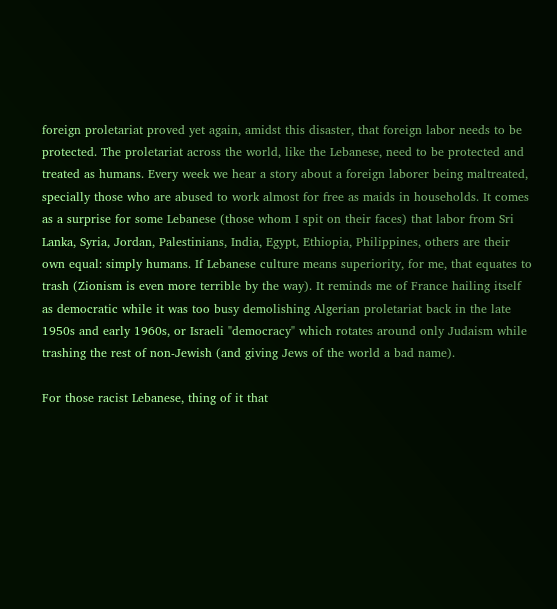foreign proletariat proved yet again, amidst this disaster, that foreign labor needs to be protected. The proletariat across the world, like the Lebanese, need to be protected and treated as humans. Every week we hear a story about a foreign laborer being maltreated, specially those who are abused to work almost for free as maids in households. It comes as a surprise for some Lebanese (those whom I spit on their faces) that labor from Sri Lanka, Syria, Jordan, Palestinians, India, Egypt, Ethiopia, Philippines, others are their own equal: simply humans. If Lebanese culture means superiority, for me, that equates to trash (Zionism is even more terrible by the way). It reminds me of France hailing itself as democratic while it was too busy demolishing Algerian proletariat back in the late 1950s and early 1960s, or Israeli "democracy" which rotates around only Judaism while trashing the rest of non-Jewish (and giving Jews of the world a bad name).

For those racist Lebanese, thing of it that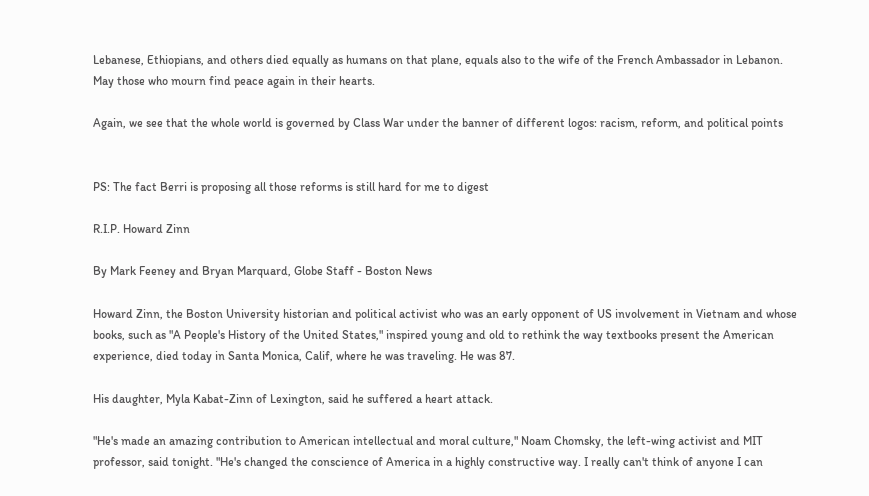Lebanese, Ethiopians, and others died equally as humans on that plane, equals also to the wife of the French Ambassador in Lebanon. May those who mourn find peace again in their hearts.

Again, we see that the whole world is governed by Class War under the banner of different logos: racism, reform, and political points


PS: The fact Berri is proposing all those reforms is still hard for me to digest

R.I.P. Howard Zinn

By Mark Feeney and Bryan Marquard, Globe Staff - Boston News

Howard Zinn, the Boston University historian and political activist who was an early opponent of US involvement in Vietnam and whose books, such as "A People's History of the United States," inspired young and old to rethink the way textbooks present the American experience, died today in Santa Monica, Calif, where he was traveling. He was 87.

His daughter, Myla Kabat-Zinn of Lexington, said he suffered a heart attack.

"He's made an amazing contribution to American intellectual and moral culture," Noam Chomsky, the left-wing activist and MIT professor, said tonight. "He's changed the conscience of America in a highly constructive way. I really can't think of anyone I can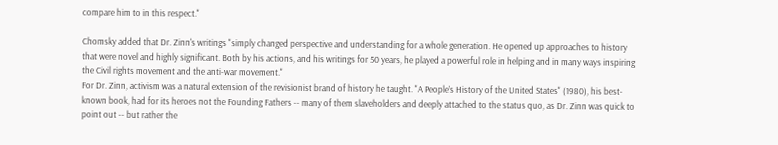compare him to in this respect."

Chomsky added that Dr. Zinn's writings "simply changed perspective and understanding for a whole generation. He opened up approaches to history that were novel and highly significant. Both by his actions, and his writings for 50 years, he played a powerful role in helping and in many ways inspiring the Civil rights movement and the anti-war movement."
For Dr. Zinn, activism was a natural extension of the revisionist brand of history he taught. "A People’s History of the United States" (1980), his best-known book, had for its heroes not the Founding Fathers -- many of them slaveholders and deeply attached to the status quo, as Dr. Zinn was quick to point out -- but rather the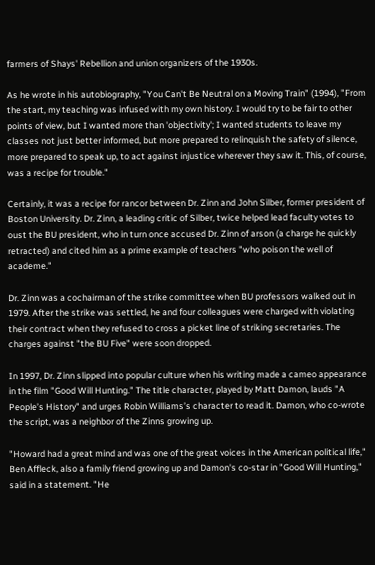farmers of Shays' Rebellion and union organizers of the 1930s.

As he wrote in his autobiography, "You Can't Be Neutral on a Moving Train" (1994), "From the start, my teaching was infused with my own history. I would try to be fair to other points of view, but I wanted more than 'objectivity'; I wanted students to leave my classes not just better informed, but more prepared to relinquish the safety of silence, more prepared to speak up, to act against injustice wherever they saw it. This, of course, was a recipe for trouble."

Certainly, it was a recipe for rancor between Dr. Zinn and John Silber, former president of Boston University. Dr. Zinn, a leading critic of Silber, twice helped lead faculty votes to oust the BU president, who in turn once accused Dr. Zinn of arson (a charge he quickly retracted) and cited him as a prime example of teachers "who poison the well of academe."

Dr. Zinn was a cochairman of the strike committee when BU professors walked out in 1979. After the strike was settled, he and four colleagues were charged with violating their contract when they refused to cross a picket line of striking secretaries. The charges against "the BU Five" were soon dropped.

In 1997, Dr. Zinn slipped into popular culture when his writing made a cameo appearance in the film "Good Will Hunting." The title character, played by Matt Damon, lauds "A People’s History" and urges Robin Williams’s character to read it. Damon, who co-wrote the script, was a neighbor of the Zinns growing up.

"Howard had a great mind and was one of the great voices in the American political life," Ben Affleck, also a family friend growing up and Damon's co-star in "Good Will Hunting," said in a statement. "He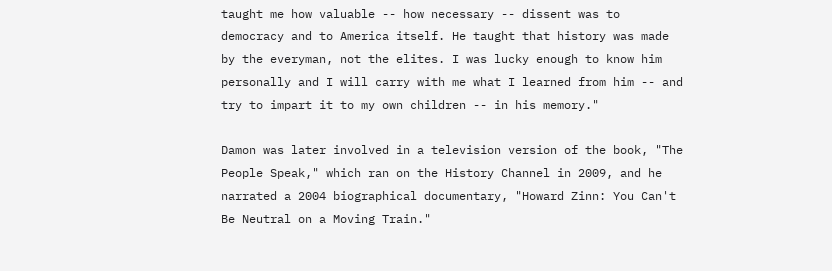taught me how valuable -- how necessary -- dissent was to democracy and to America itself. He taught that history was made by the everyman, not the elites. I was lucky enough to know him personally and I will carry with me what I learned from him -- and try to impart it to my own children -- in his memory."

Damon was later involved in a television version of the book, "The People Speak," which ran on the History Channel in 2009, and he narrated a 2004 biographical documentary, "Howard Zinn: You Can't Be Neutral on a Moving Train."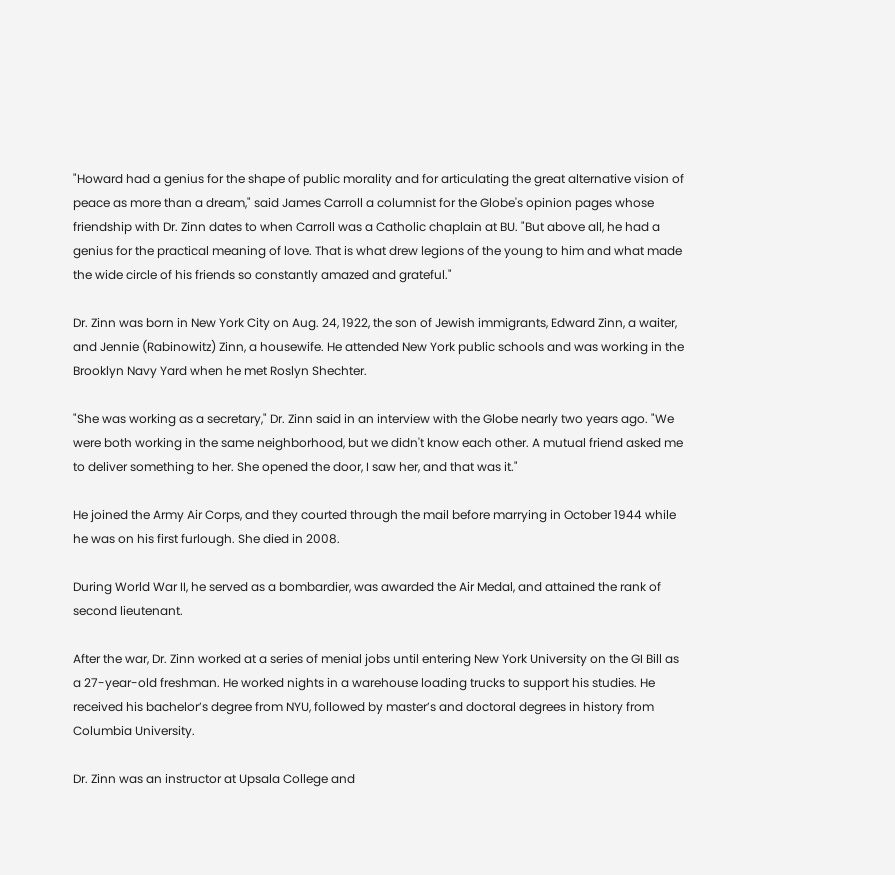"Howard had a genius for the shape of public morality and for articulating the great alternative vision of peace as more than a dream," said James Carroll a columnist for the Globe's opinion pages whose friendship with Dr. Zinn dates to when Carroll was a Catholic chaplain at BU. "But above all, he had a genius for the practical meaning of love. That is what drew legions of the young to him and what made the wide circle of his friends so constantly amazed and grateful."

Dr. Zinn was born in New York City on Aug. 24, 1922, the son of Jewish immigrants, Edward Zinn, a waiter, and Jennie (Rabinowitz) Zinn, a housewife. He attended New York public schools and was working in the Brooklyn Navy Yard when he met Roslyn Shechter.

"She was working as a secretary," Dr. Zinn said in an interview with the Globe nearly two years ago. "We were both working in the same neighborhood, but we didn't know each other. A mutual friend asked me to deliver something to her. She opened the door, I saw her, and that was it."

He joined the Army Air Corps, and they courted through the mail before marrying in October 1944 while he was on his first furlough. She died in 2008.

During World War II, he served as a bombardier, was awarded the Air Medal, and attained the rank of second lieutenant.

After the war, Dr. Zinn worked at a series of menial jobs until entering New York University on the GI Bill as a 27-year-old freshman. He worked nights in a warehouse loading trucks to support his studies. He received his bachelor’s degree from NYU, followed by master’s and doctoral degrees in history from Columbia University.

Dr. Zinn was an instructor at Upsala College and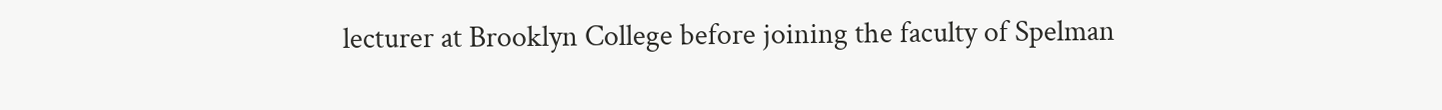lecturer at Brooklyn College before joining the faculty of Spelman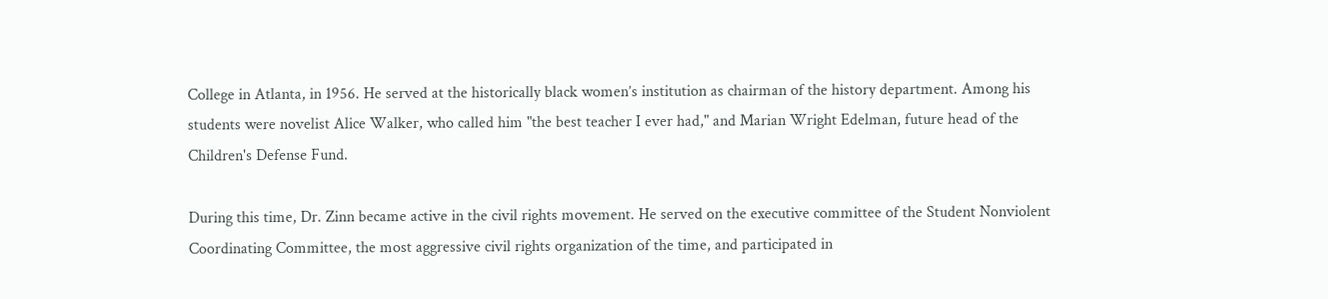College in Atlanta, in 1956. He served at the historically black women’s institution as chairman of the history department. Among his students were novelist Alice Walker, who called him "the best teacher I ever had," and Marian Wright Edelman, future head of the Children's Defense Fund.

During this time, Dr. Zinn became active in the civil rights movement. He served on the executive committee of the Student Nonviolent Coordinating Committee, the most aggressive civil rights organization of the time, and participated in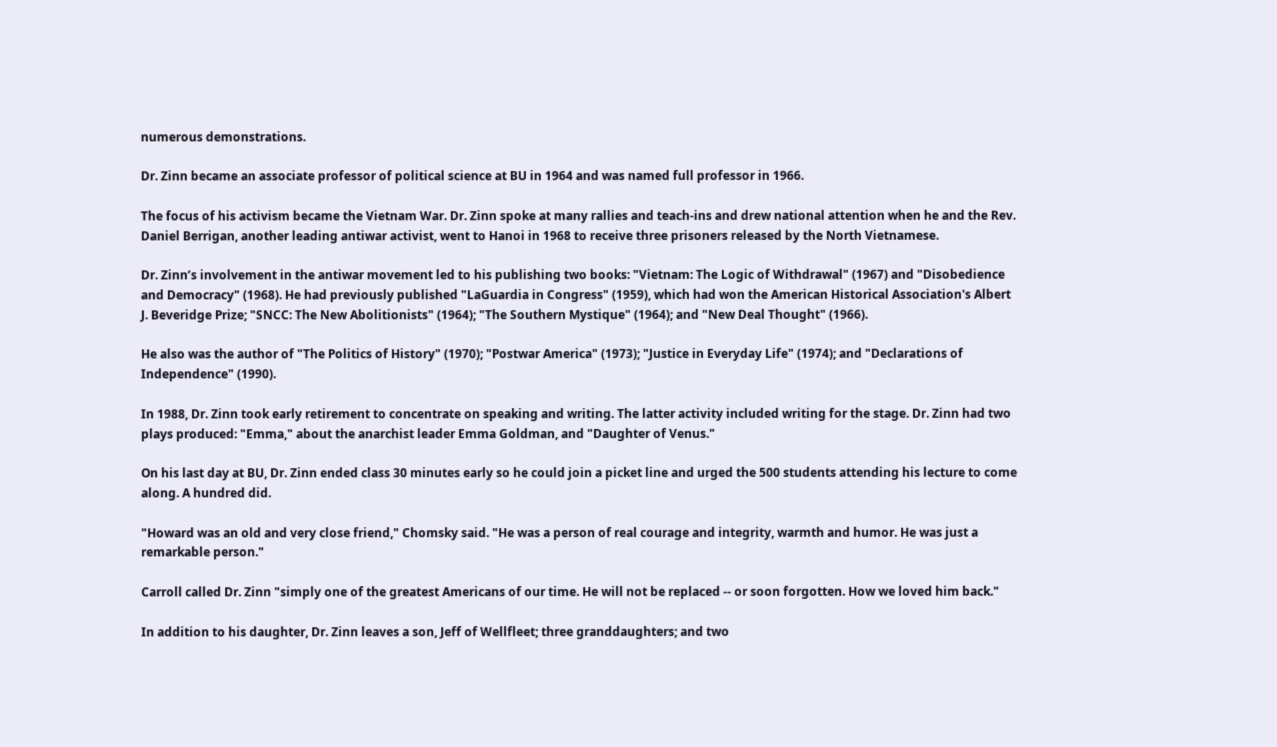numerous demonstrations.

Dr. Zinn became an associate professor of political science at BU in 1964 and was named full professor in 1966.

The focus of his activism became the Vietnam War. Dr. Zinn spoke at many rallies and teach-ins and drew national attention when he and the Rev. Daniel Berrigan, another leading antiwar activist, went to Hanoi in 1968 to receive three prisoners released by the North Vietnamese.

Dr. Zinn’s involvement in the antiwar movement led to his publishing two books: "Vietnam: The Logic of Withdrawal" (1967) and "Disobedience and Democracy" (1968). He had previously published "LaGuardia in Congress" (1959), which had won the American Historical Association's Albert J. Beveridge Prize; "SNCC: The New Abolitionists" (1964); "The Southern Mystique" (1964); and "New Deal Thought" (1966).

He also was the author of "The Politics of History" (1970); "Postwar America" (1973); "Justice in Everyday Life" (1974); and "Declarations of Independence" (1990).

In 1988, Dr. Zinn took early retirement to concentrate on speaking and writing. The latter activity included writing for the stage. Dr. Zinn had two plays produced: "Emma," about the anarchist leader Emma Goldman, and "Daughter of Venus."

On his last day at BU, Dr. Zinn ended class 30 minutes early so he could join a picket line and urged the 500 students attending his lecture to come along. A hundred did.

"Howard was an old and very close friend," Chomsky said. "He was a person of real courage and integrity, warmth and humor. He was just a remarkable person."

Carroll called Dr. Zinn "simply one of the greatest Americans of our time. He will not be replaced -- or soon forgotten. How we loved him back."

In addition to his daughter, Dr. Zinn leaves a son, Jeff of Wellfleet; three granddaughters; and two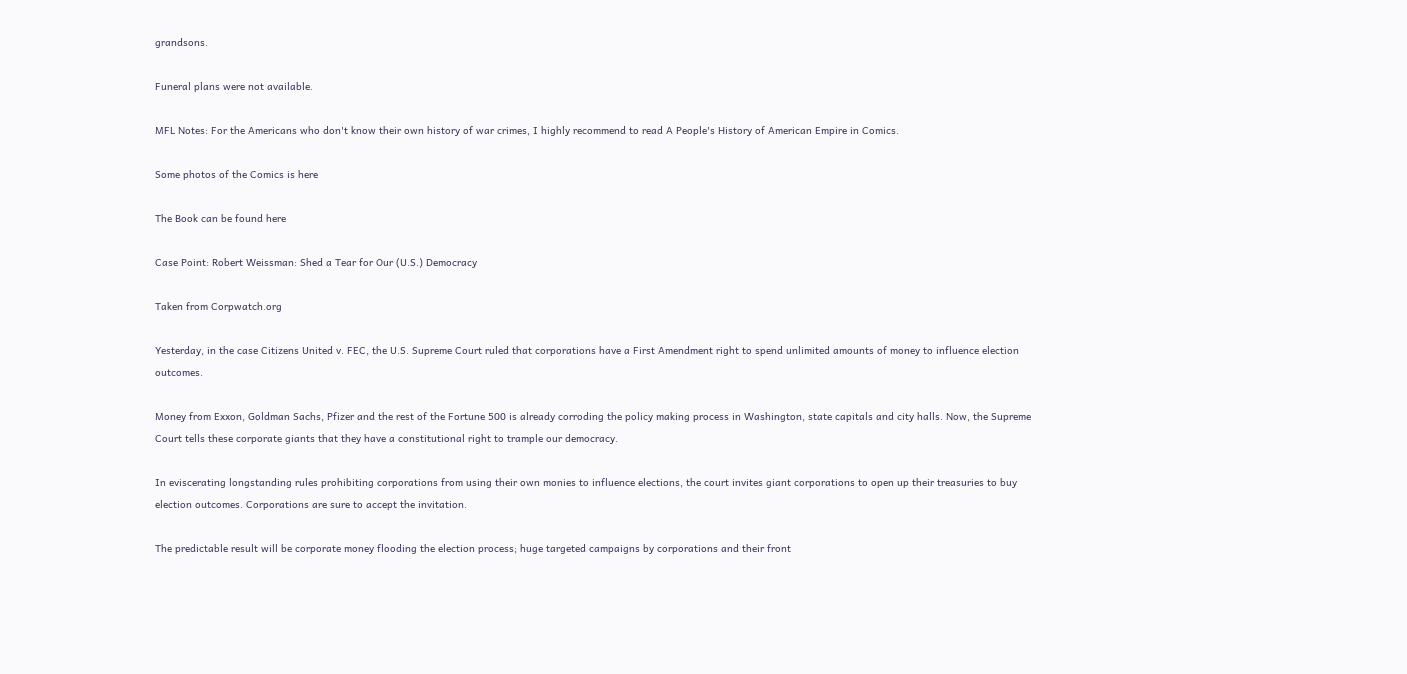grandsons.

Funeral plans were not available.

MFL Notes: For the Americans who don't know their own history of war crimes, I highly recommend to read A People's History of American Empire in Comics.

Some photos of the Comics is here

The Book can be found here

Case Point: Robert Weissman: Shed a Tear for Our (U.S.) Democracy

Taken from Corpwatch.org

Yesterday, in the case Citizens United v. FEC, the U.S. Supreme Court ruled that corporations have a First Amendment right to spend unlimited amounts of money to influence election outcomes.

Money from Exxon, Goldman Sachs, Pfizer and the rest of the Fortune 500 is already corroding the policy making process in Washington, state capitals and city halls. Now, the Supreme Court tells these corporate giants that they have a constitutional right to trample our democracy.

In eviscerating longstanding rules prohibiting corporations from using their own monies to influence elections, the court invites giant corporations to open up their treasuries to buy election outcomes. Corporations are sure to accept the invitation.

The predictable result will be corporate money flooding the election process; huge targeted campaigns by corporations and their front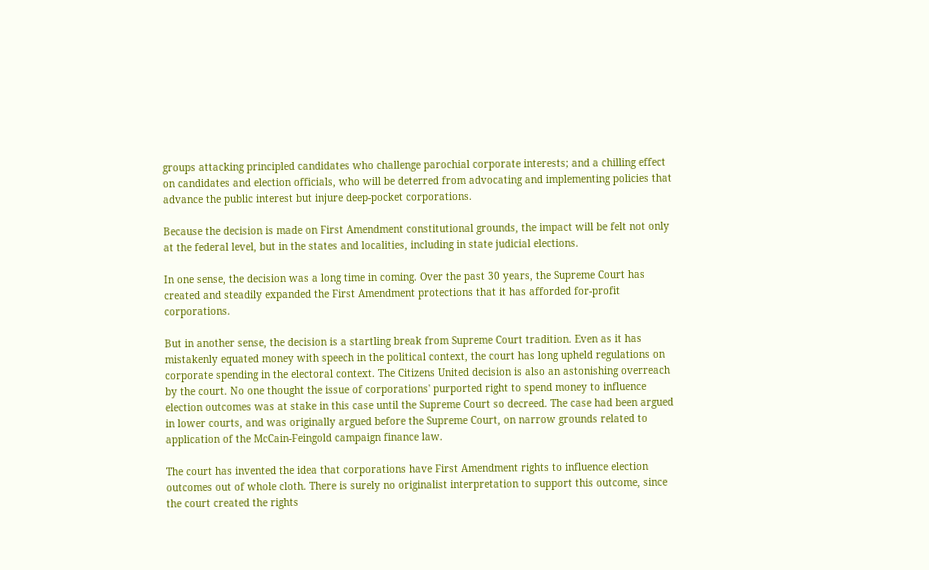groups attacking principled candidates who challenge parochial corporate interests; and a chilling effect on candidates and election officials, who will be deterred from advocating and implementing policies that advance the public interest but injure deep-pocket corporations.

Because the decision is made on First Amendment constitutional grounds, the impact will be felt not only at the federal level, but in the states and localities, including in state judicial elections.

In one sense, the decision was a long time in coming. Over the past 30 years, the Supreme Court has created and steadily expanded the First Amendment protections that it has afforded for-profit corporations.

But in another sense, the decision is a startling break from Supreme Court tradition. Even as it has mistakenly equated money with speech in the political context, the court has long upheld regulations on corporate spending in the electoral context. The Citizens United decision is also an astonishing overreach by the court. No one thought the issue of corporations' purported right to spend money to influence election outcomes was at stake in this case until the Supreme Court so decreed. The case had been argued in lower courts, and was originally argued before the Supreme Court, on narrow grounds related to application of the McCain-Feingold campaign finance law.

The court has invented the idea that corporations have First Amendment rights to influence election outcomes out of whole cloth. There is surely no originalist interpretation to support this outcome, since the court created the rights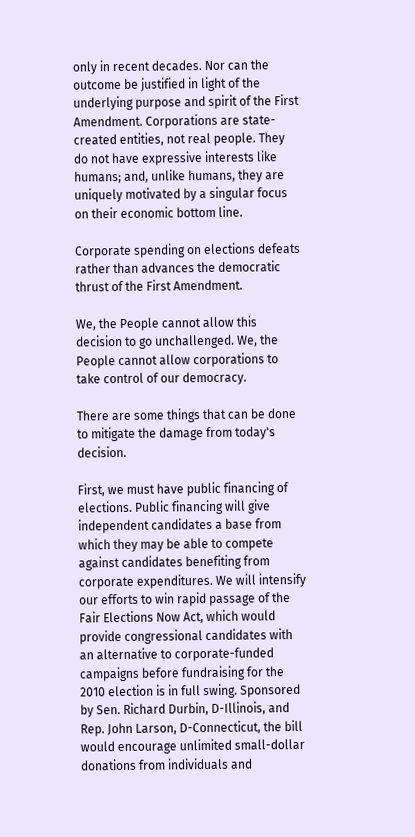only in recent decades. Nor can the outcome be justified in light of the underlying purpose and spirit of the First Amendment. Corporations are state-created entities, not real people. They do not have expressive interests like humans; and, unlike humans, they are uniquely motivated by a singular focus on their economic bottom line.

Corporate spending on elections defeats rather than advances the democratic thrust of the First Amendment.

We, the People cannot allow this decision to go unchallenged. We, the People cannot allow corporations to take control of our democracy.

There are some things that can be done to mitigate the damage from today's decision.

First, we must have public financing of elections. Public financing will give independent candidates a base from which they may be able to compete against candidates benefiting from corporate expenditures. We will intensify our efforts to win rapid passage of the Fair Elections Now Act, which would provide congressional candidates with an alternative to corporate-funded campaigns before fundraising for the 2010 election is in full swing. Sponsored by Sen. Richard Durbin, D-Illinois, and Rep. John Larson, D-Connecticut, the bill would encourage unlimited small-dollar donations from individuals and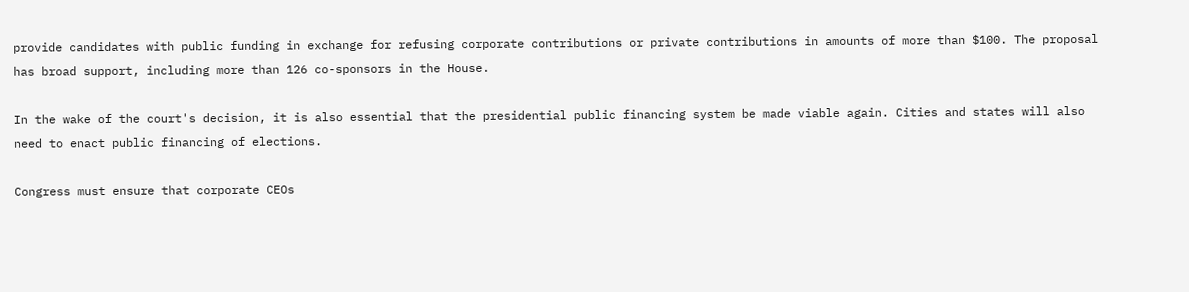provide candidates with public funding in exchange for refusing corporate contributions or private contributions in amounts of more than $100. The proposal has broad support, including more than 126 co-sponsors in the House.

In the wake of the court's decision, it is also essential that the presidential public financing system be made viable again. Cities and states will also need to enact public financing of elections.

Congress must ensure that corporate CEOs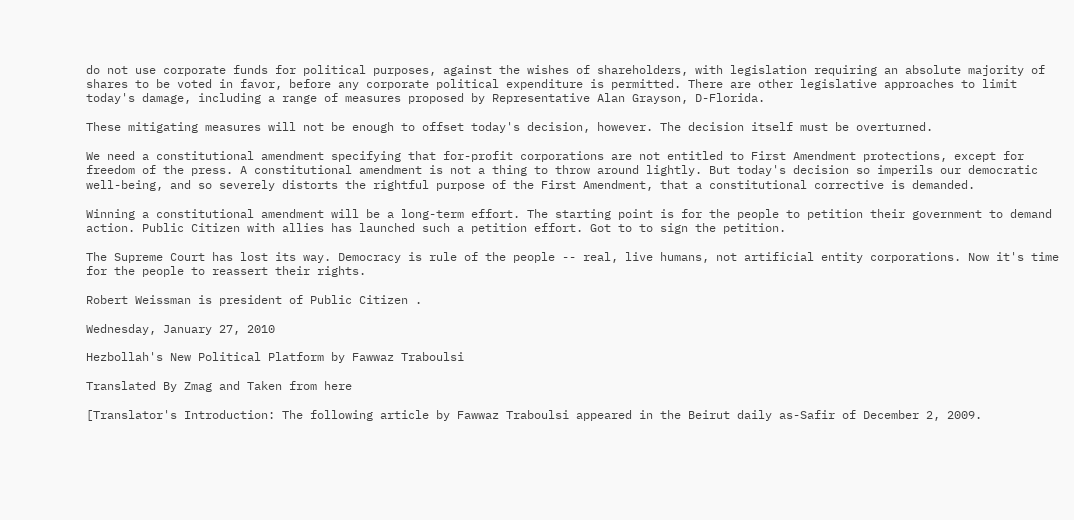do not use corporate funds for political purposes, against the wishes of shareholders, with legislation requiring an absolute majority of shares to be voted in favor, before any corporate political expenditure is permitted. There are other legislative approaches to limit today's damage, including a range of measures proposed by Representative Alan Grayson, D-Florida.

These mitigating measures will not be enough to offset today's decision, however. The decision itself must be overturned.

We need a constitutional amendment specifying that for-profit corporations are not entitled to First Amendment protections, except for freedom of the press. A constitutional amendment is not a thing to throw around lightly. But today's decision so imperils our democratic well-being, and so severely distorts the rightful purpose of the First Amendment, that a constitutional corrective is demanded.

Winning a constitutional amendment will be a long-term effort. The starting point is for the people to petition their government to demand action. Public Citizen with allies has launched such a petition effort. Got to to sign the petition.

The Supreme Court has lost its way. Democracy is rule of the people -- real, live humans, not artificial entity corporations. Now it's time for the people to reassert their rights.

Robert Weissman is president of Public Citizen .

Wednesday, January 27, 2010

Hezbollah's New Political Platform by Fawwaz Traboulsi

Translated By Zmag and Taken from here

[Translator's Introduction: The following article by Fawwaz Traboulsi appeared in the Beirut daily as-Safir of December 2, 2009.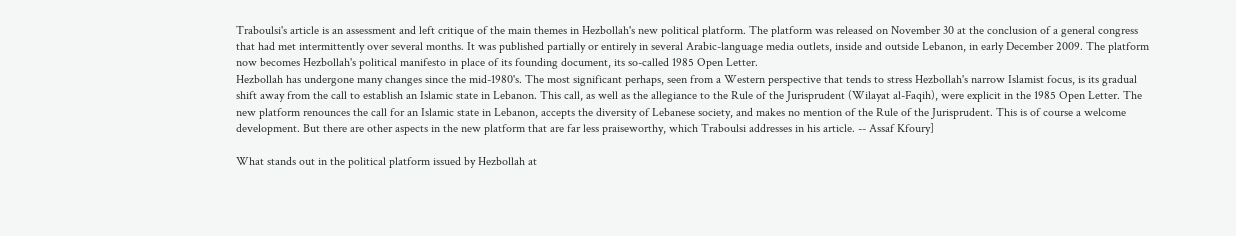Traboulsi's article is an assessment and left critique of the main themes in Hezbollah's new political platform. The platform was released on November 30 at the conclusion of a general congress that had met intermittently over several months. It was published partially or entirely in several Arabic-language media outlets, inside and outside Lebanon, in early December 2009. The platform now becomes Hezbollah's political manifesto in place of its founding document, its so-called 1985 Open Letter.
Hezbollah has undergone many changes since the mid-1980's. The most significant perhaps, seen from a Western perspective that tends to stress Hezbollah's narrow Islamist focus, is its gradual shift away from the call to establish an Islamic state in Lebanon. This call, as well as the allegiance to the Rule of the Jurisprudent (Wilayat al-Faqih), were explicit in the 1985 Open Letter. The new platform renounces the call for an Islamic state in Lebanon, accepts the diversity of Lebanese society, and makes no mention of the Rule of the Jurisprudent. This is of course a welcome development. But there are other aspects in the new platform that are far less praiseworthy, which Traboulsi addresses in his article. -- Assaf Kfoury]

What stands out in the political platform issued by Hezbollah at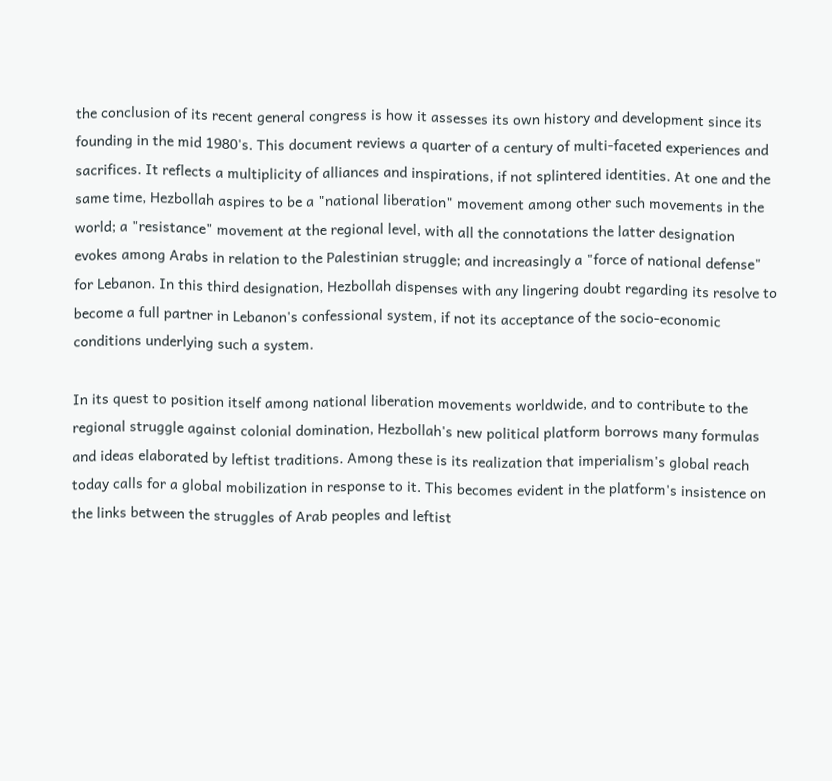the conclusion of its recent general congress is how it assesses its own history and development since its founding in the mid 1980's. This document reviews a quarter of a century of multi-faceted experiences and sacrifices. It reflects a multiplicity of alliances and inspirations, if not splintered identities. At one and the same time, Hezbollah aspires to be a "national liberation" movement among other such movements in the world; a "resistance" movement at the regional level, with all the connotations the latter designation evokes among Arabs in relation to the Palestinian struggle; and increasingly a "force of national defense" for Lebanon. In this third designation, Hezbollah dispenses with any lingering doubt regarding its resolve to become a full partner in Lebanon's confessional system, if not its acceptance of the socio-economic conditions underlying such a system.

In its quest to position itself among national liberation movements worldwide, and to contribute to the regional struggle against colonial domination, Hezbollah's new political platform borrows many formulas and ideas elaborated by leftist traditions. Among these is its realization that imperialism's global reach today calls for a global mobilization in response to it. This becomes evident in the platform's insistence on the links between the struggles of Arab peoples and leftist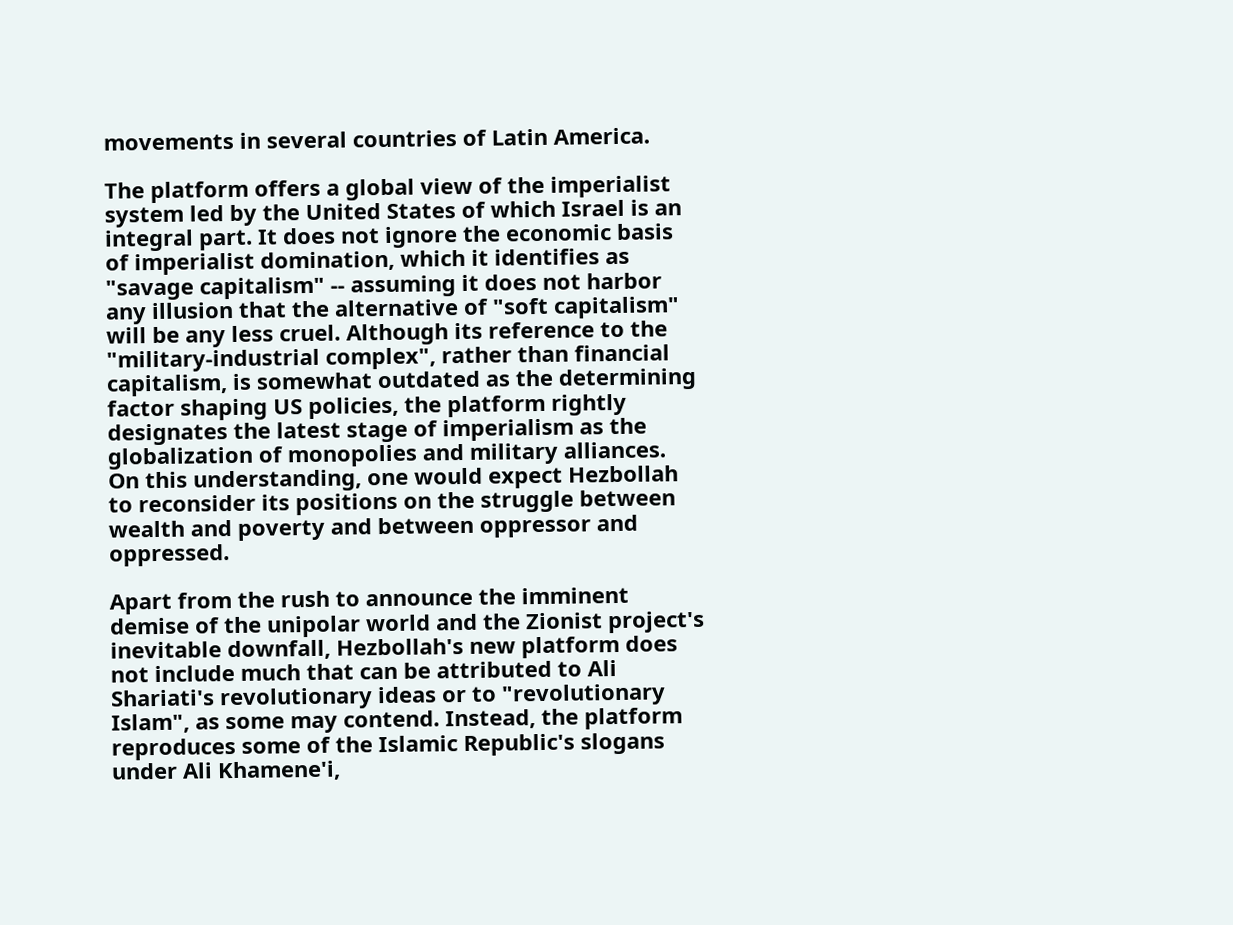movements in several countries of Latin America.

The platform offers a global view of the imperialist system led by the United States of which Israel is an integral part. It does not ignore the economic basis of imperialist domination, which it identifies as "savage capitalism" -- assuming it does not harbor any illusion that the alternative of "soft capitalism" will be any less cruel. Although its reference to the "military-industrial complex", rather than financial capitalism, is somewhat outdated as the determining factor shaping US policies, the platform rightly designates the latest stage of imperialism as the globalization of monopolies and military alliances. On this understanding, one would expect Hezbollah to reconsider its positions on the struggle between wealth and poverty and between oppressor and oppressed.

Apart from the rush to announce the imminent demise of the unipolar world and the Zionist project's inevitable downfall, Hezbollah's new platform does not include much that can be attributed to Ali Shariati's revolutionary ideas or to "revolutionary Islam", as some may contend. Instead, the platform reproduces some of the Islamic Republic's slogans under Ali Khamene'i,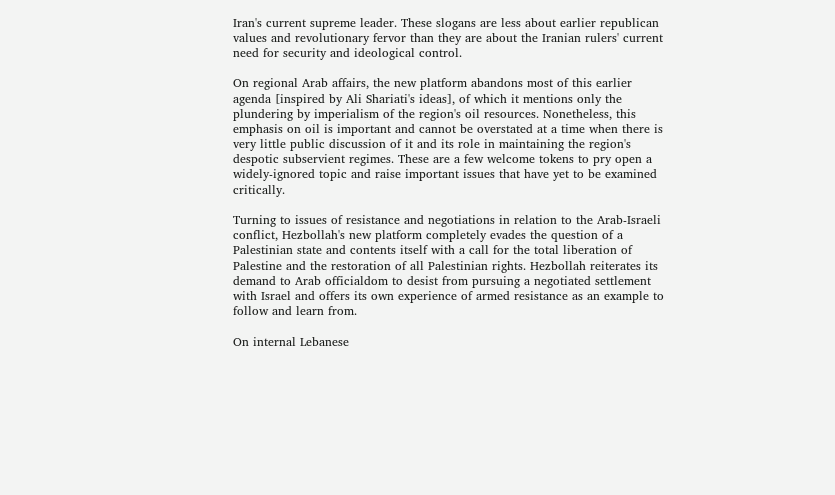Iran's current supreme leader. These slogans are less about earlier republican values and revolutionary fervor than they are about the Iranian rulers' current need for security and ideological control.

On regional Arab affairs, the new platform abandons most of this earlier agenda [inspired by Ali Shariati's ideas], of which it mentions only the plundering by imperialism of the region's oil resources. Nonetheless, this emphasis on oil is important and cannot be overstated at a time when there is very little public discussion of it and its role in maintaining the region's despotic subservient regimes. These are a few welcome tokens to pry open a widely-ignored topic and raise important issues that have yet to be examined critically.

Turning to issues of resistance and negotiations in relation to the Arab-Israeli conflict, Hezbollah's new platform completely evades the question of a Palestinian state and contents itself with a call for the total liberation of Palestine and the restoration of all Palestinian rights. Hezbollah reiterates its demand to Arab officialdom to desist from pursuing a negotiated settlement with Israel and offers its own experience of armed resistance as an example to follow and learn from.

On internal Lebanese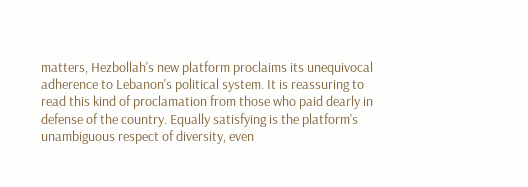matters, Hezbollah's new platform proclaims its unequivocal adherence to Lebanon's political system. It is reassuring to read this kind of proclamation from those who paid dearly in defense of the country. Equally satisfying is the platform's unambiguous respect of diversity, even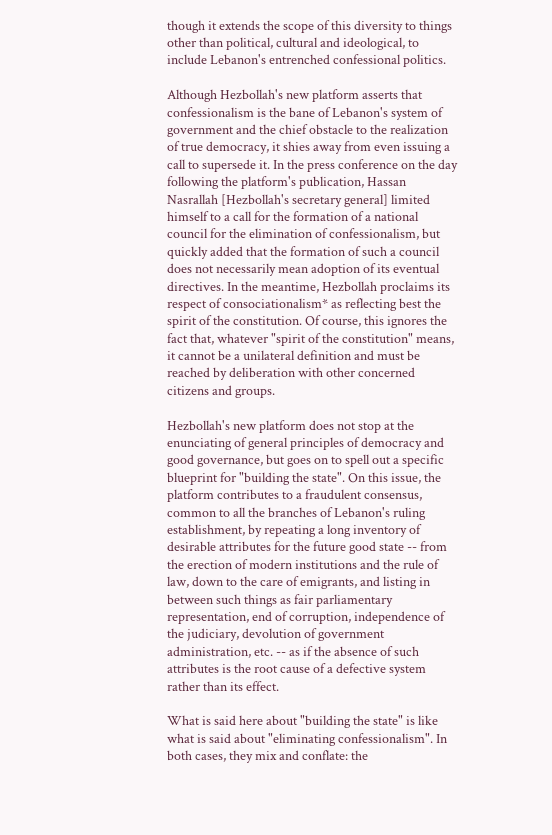though it extends the scope of this diversity to things other than political, cultural and ideological, to include Lebanon's entrenched confessional politics.

Although Hezbollah's new platform asserts that confessionalism is the bane of Lebanon's system of government and the chief obstacle to the realization of true democracy, it shies away from even issuing a call to supersede it. In the press conference on the day following the platform's publication, Hassan Nasrallah [Hezbollah's secretary general] limited himself to a call for the formation of a national council for the elimination of confessionalism, but quickly added that the formation of such a council does not necessarily mean adoption of its eventual directives. In the meantime, Hezbollah proclaims its respect of consociationalism* as reflecting best the spirit of the constitution. Of course, this ignores the fact that, whatever "spirit of the constitution" means, it cannot be a unilateral definition and must be reached by deliberation with other concerned citizens and groups.

Hezbollah's new platform does not stop at the enunciating of general principles of democracy and good governance, but goes on to spell out a specific blueprint for "building the state". On this issue, the platform contributes to a fraudulent consensus, common to all the branches of Lebanon's ruling establishment, by repeating a long inventory of desirable attributes for the future good state -- from the erection of modern institutions and the rule of law, down to the care of emigrants, and listing in between such things as fair parliamentary representation, end of corruption, independence of the judiciary, devolution of government administration, etc. -- as if the absence of such attributes is the root cause of a defective system rather than its effect.

What is said here about "building the state" is like what is said about "eliminating confessionalism". In both cases, they mix and conflate: the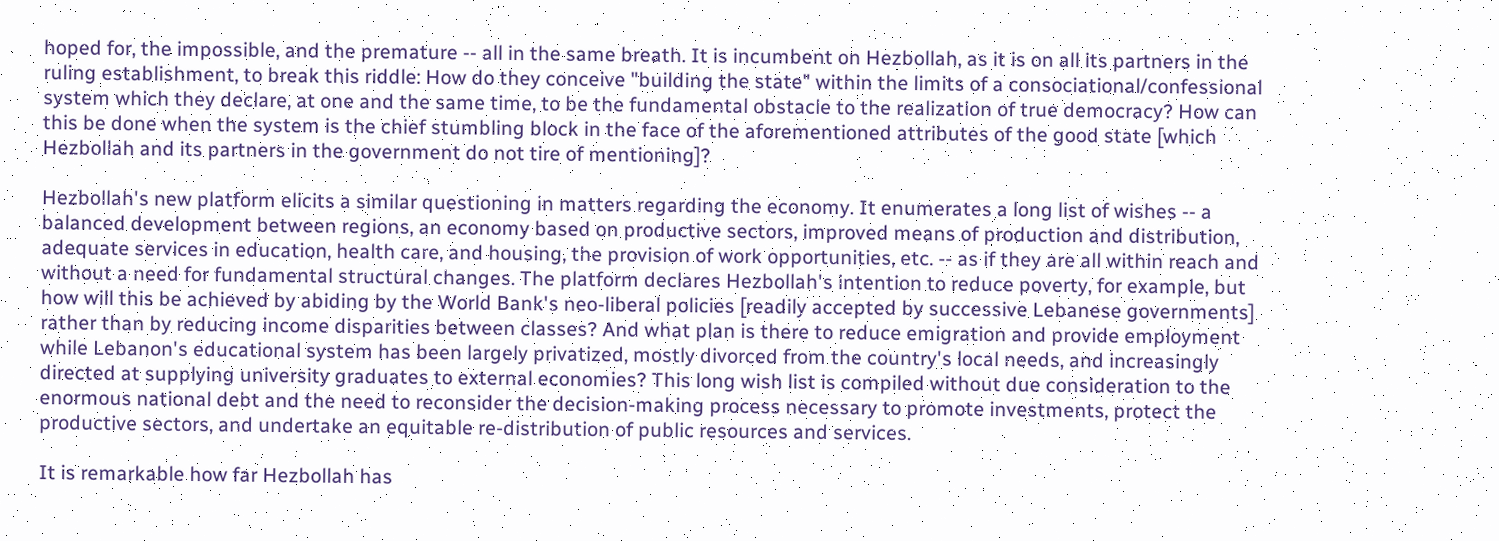hoped for, the impossible, and the premature -- all in the same breath. It is incumbent on Hezbollah, as it is on all its partners in the ruling establishment, to break this riddle: How do they conceive "building the state" within the limits of a consociational/confessional system which they declare, at one and the same time, to be the fundamental obstacle to the realization of true democracy? How can this be done when the system is the chief stumbling block in the face of the aforementioned attributes of the good state [which Hezbollah and its partners in the government do not tire of mentioning]?

Hezbollah's new platform elicits a similar questioning in matters regarding the economy. It enumerates a long list of wishes -- a balanced development between regions, an economy based on productive sectors, improved means of production and distribution, adequate services in education, health care, and housing, the provision of work opportunities, etc. -- as if they are all within reach and without a need for fundamental structural changes. The platform declares Hezbollah's intention to reduce poverty, for example, but how will this be achieved by abiding by the World Bank's neo-liberal policies [readily accepted by successive Lebanese governments] rather than by reducing income disparities between classes? And what plan is there to reduce emigration and provide employment while Lebanon's educational system has been largely privatized, mostly divorced from the country's local needs, and increasingly directed at supplying university graduates to external economies? This long wish list is compiled without due consideration to the enormous national debt and the need to reconsider the decision-making process necessary to promote investments, protect the productive sectors, and undertake an equitable re-distribution of public resources and services.

It is remarkable how far Hezbollah has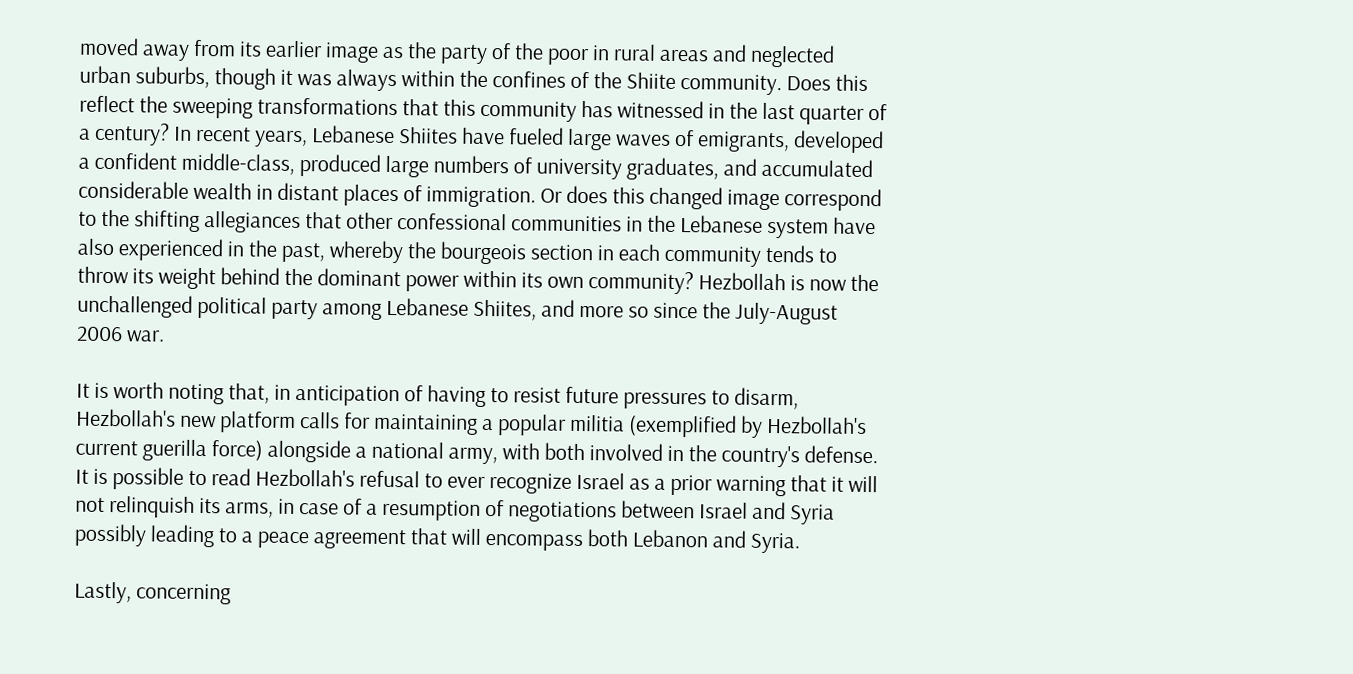moved away from its earlier image as the party of the poor in rural areas and neglected urban suburbs, though it was always within the confines of the Shiite community. Does this reflect the sweeping transformations that this community has witnessed in the last quarter of a century? In recent years, Lebanese Shiites have fueled large waves of emigrants, developed a confident middle-class, produced large numbers of university graduates, and accumulated considerable wealth in distant places of immigration. Or does this changed image correspond to the shifting allegiances that other confessional communities in the Lebanese system have also experienced in the past, whereby the bourgeois section in each community tends to throw its weight behind the dominant power within its own community? Hezbollah is now the unchallenged political party among Lebanese Shiites, and more so since the July-August 2006 war.

It is worth noting that, in anticipation of having to resist future pressures to disarm, Hezbollah's new platform calls for maintaining a popular militia (exemplified by Hezbollah's current guerilla force) alongside a national army, with both involved in the country's defense. It is possible to read Hezbollah's refusal to ever recognize Israel as a prior warning that it will not relinquish its arms, in case of a resumption of negotiations between Israel and Syria possibly leading to a peace agreement that will encompass both Lebanon and Syria.

Lastly, concerning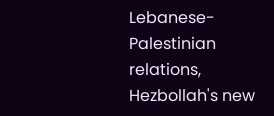Lebanese-Palestinian relations, Hezbollah's new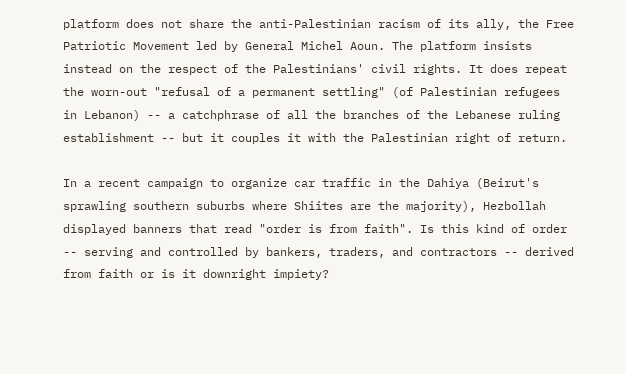platform does not share the anti-Palestinian racism of its ally, the Free Patriotic Movement led by General Michel Aoun. The platform insists instead on the respect of the Palestinians' civil rights. It does repeat the worn-out "refusal of a permanent settling" (of Palestinian refugees in Lebanon) -- a catchphrase of all the branches of the Lebanese ruling establishment -- but it couples it with the Palestinian right of return.

In a recent campaign to organize car traffic in the Dahiya (Beirut's sprawling southern suburbs where Shiites are the majority), Hezbollah displayed banners that read "order is from faith". Is this kind of order -- serving and controlled by bankers, traders, and contractors -- derived from faith or is it downright impiety?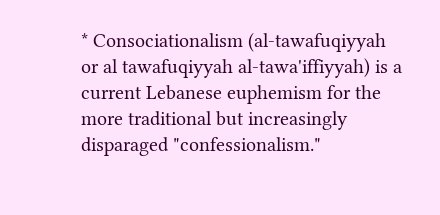* Consociationalism (al-tawafuqiyyah or al tawafuqiyyah al-tawa'iffiyyah) is a current Lebanese euphemism for the more traditional but increasingly disparaged "confessionalism."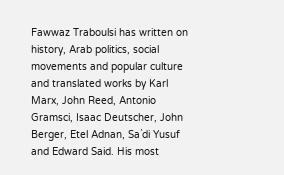Fawwaz Traboulsi has written on history, Arab politics, social movements and popular culture and translated works by Karl Marx, John Reed, Antonio Gramsci, Isaac Deutscher, John Berger, Etel Adnan, Sa`di Yusuf and Edward Said. His most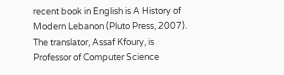recent book in English is A History of Modern Lebanon (Pluto Press, 2007). The translator, Assaf Kfoury, is Professor of Computer Science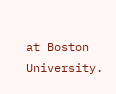at Boston University.